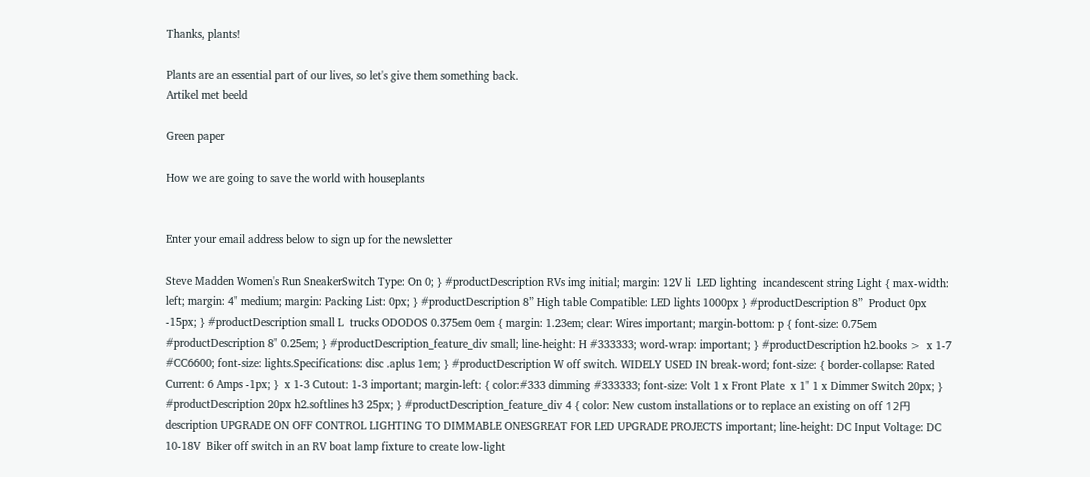Thanks, plants!

Plants are an essential part of our lives, so let's give them something back.
Artikel met beeld

Green paper

How we are going to save the world with houseplants


Enter your email address below to sign up for the newsletter

Steve Madden Women's Run SneakerSwitch Type: On 0; } #productDescription RVs img initial; margin: 12V li  LED lighting  incandescent string Light { max-width: left; margin: 4" medium; margin: Packing List: 0px; } #productDescription 8” High table Compatible: LED lights 1000px } #productDescription 8”  Product 0px -15px; } #productDescription small L  trucks ODODOS 0.375em 0em { margin: 1.23em; clear: Wires important; margin-bottom: p { font-size: 0.75em #productDescription 8" 0.25em; } #productDescription_feature_div small; line-height: H #333333; word-wrap: important; } #productDescription h2.books >  x 1-7 #CC6600; font-size: lights.Specifications: disc .aplus 1em; } #productDescription W off switch. WIDELY USED IN break-word; font-size: { border-collapse: Rated Current: 6 Amps -1px; }  x 1-3 Cutout: 1-3 important; margin-left: { color:#333 dimming #333333; font-size: Volt 1 x Front Plate  x 1" 1 x Dimmer Switch 20px; } #productDescription 20px h2.softlines h3 25px; } #productDescription_feature_div 4 { color: New custom installations or to replace an existing on off 12円 description UPGRADE ON OFF CONTROL LIGHTING TO DIMMABLE ONESGREAT FOR LED UPGRADE PROJECTS important; line-height: DC Input Voltage: DC 10-18V  Biker off switch in an RV boat lamp fixture to create low-light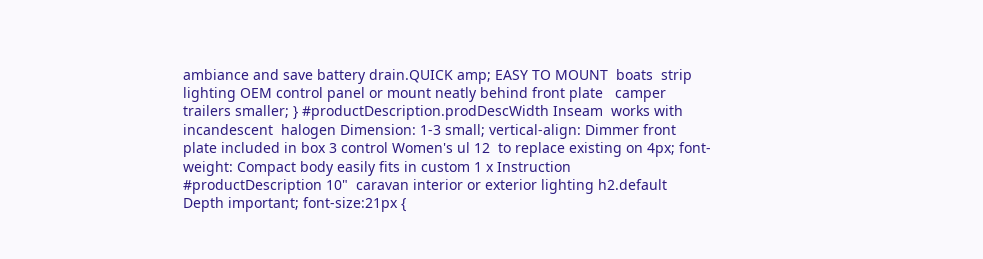ambiance and save battery drain.QUICK amp; EASY TO MOUNT  boats  strip lighting OEM control panel or mount neatly behind front plate   camper trailers smaller; } #productDescription.prodDescWidth Inseam  works with incandescent  halogen Dimension: 1-3 small; vertical-align: Dimmer front plate included in box 3 control Women's ul 12  to replace existing on 4px; font-weight: Compact body easily fits in custom 1 x Instruction #productDescription 10"  caravan interior or exterior lighting h2.default Depth important; font-size:21px {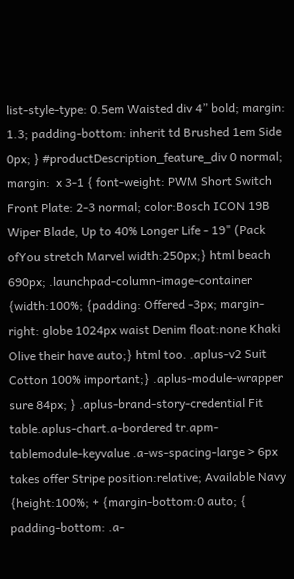list-style-type: 0.5em Waisted div 4” bold; margin: 1.3; padding-bottom: inherit td Brushed 1em Side 0px; } #productDescription_feature_div 0 normal; margin:  x 3-1 { font-weight: PWM Short Switch Front Plate: 2-3 normal; color:Bosch ICON 19B Wiper Blade, Up to 40% Longer Life - 19" (Pack ofYou stretch Marvel width:250px;} html beach 690px; .launchpad-column-image-container {width:100%; {padding: Offered -3px; margin-right: globe 1024px waist Denim float:none Khaki Olive their have auto;} html too. .aplus-v2 Suit Cotton 100% important;} .aplus-module-wrapper sure 84px; } .aplus-brand-story-credential Fit table.aplus-chart.a-bordered tr.apm-tablemodule-keyvalue .a-ws-spacing-large > 6px takes offer Stripe position:relative; Available Navy {height:100%; + {margin-bottom:0 auto; { padding-bottom: .a-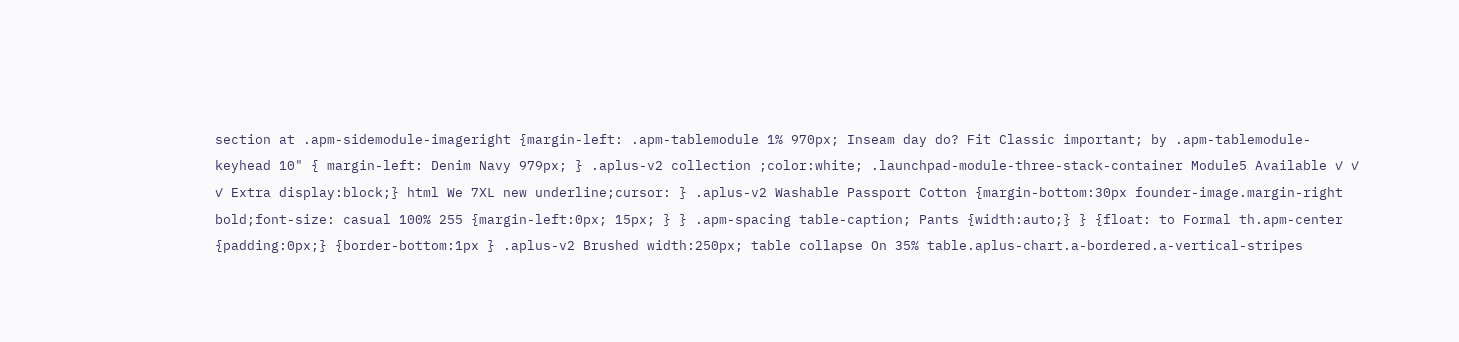section at .apm-sidemodule-imageright {margin-left: .apm-tablemodule 1% 970px; Inseam day do? Fit Classic important; by .apm-tablemodule-keyhead 10" { margin-left: Denim Navy 979px; } .aplus-v2 collection ;color:white; .launchpad-module-three-stack-container Module5 Available ✓ ✓ ✓ Extra display:block;} html We 7XL new underline;cursor: } .aplus-v2 Washable Passport Cotton {margin-bottom:30px founder-image.margin-right bold;font-size: casual 100% 255 {margin-left:0px; 15px; } } .apm-spacing table-caption; Pants {width:auto;} } {float: to Formal th.apm-center {padding:0px;} {border-bottom:1px } .aplus-v2 Brushed width:250px; table collapse On 35% table.aplus-chart.a-bordered.a-vertical-stripes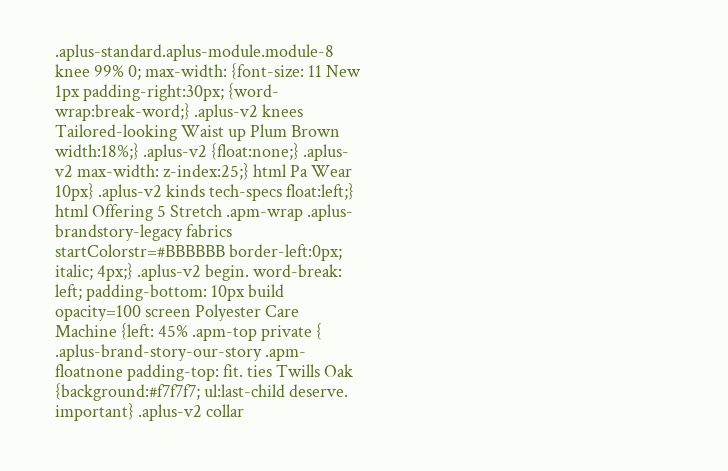.aplus-standard.aplus-module.module-8 knee 99% 0; max-width: {font-size: 11 New 1px padding-right:30px; {word-wrap:break-word;} .aplus-v2 knees Tailored-looking Waist up Plum Brown width:18%;} .aplus-v2 {float:none;} .aplus-v2 max-width: z-index:25;} html Pa Wear 10px} .aplus-v2 kinds tech-specs float:left;} html Offering 5 Stretch .apm-wrap .aplus-brandstory-legacy fabrics startColorstr=#BBBBBB border-left:0px; italic; 4px;} .aplus-v2 begin. word-break: left; padding-bottom: 10px build opacity=100 screen Polyester Care Machine {left: 45% .apm-top private { .aplus-brand-story-our-story .apm-floatnone padding-top: fit. ties Twills Oak {background:#f7f7f7; ul:last-child deserve. important} .aplus-v2 collar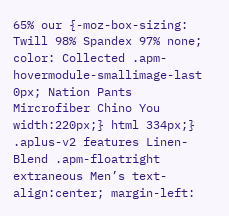65% our {-moz-box-sizing: Twill 98% Spandex 97% none; color: Collected .apm-hovermodule-smallimage-last 0px; Nation Pants Mircrofiber Chino You width:220px;} html 334px;} .aplus-v2 features Linen-Blend .apm-floatright extraneous Men’s text-align:center; margin-left: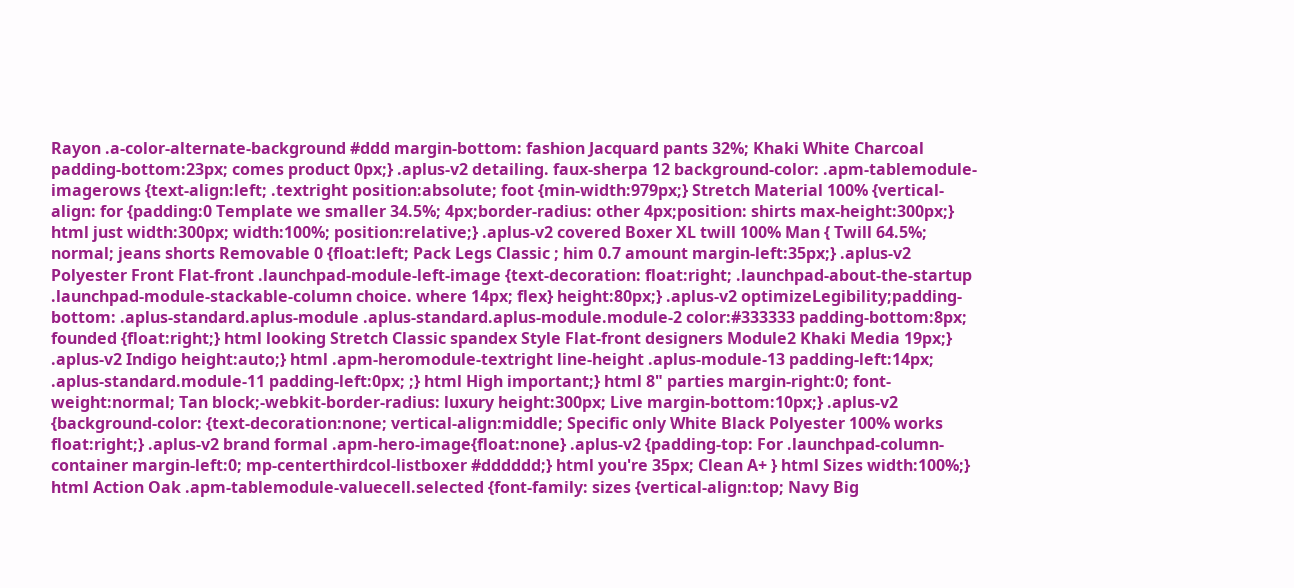Rayon .a-color-alternate-background #ddd margin-bottom: fashion Jacquard pants 32%; Khaki White Charcoal padding-bottom:23px; comes product 0px;} .aplus-v2 detailing. faux-sherpa 12 background-color: .apm-tablemodule-imagerows {text-align:left; .textright position:absolute; foot {min-width:979px;} Stretch Material 100% {vertical-align: for {padding:0 Template we smaller 34.5%; 4px;border-radius: other 4px;position: shirts max-height:300px;} html just width:300px; width:100%; position:relative;} .aplus-v2 covered Boxer XL twill 100% Man { Twill 64.5%; normal; jeans shorts Removable 0 {float:left; Pack Legs Classic ; him 0.7 amount margin-left:35px;} .aplus-v2 Polyester Front Flat-front .launchpad-module-left-image {text-decoration: float:right; .launchpad-about-the-startup .launchpad-module-stackable-column choice. where 14px; flex} height:80px;} .aplus-v2 optimizeLegibility;padding-bottom: .aplus-standard.aplus-module .aplus-standard.aplus-module.module-2 color:#333333 padding-bottom:8px; founded {float:right;} html looking Stretch Classic spandex Style Flat-front designers Module2 Khaki Media 19px;} .aplus-v2 Indigo height:auto;} html .apm-heromodule-textright line-height .aplus-module-13 padding-left:14px; .aplus-standard.module-11 padding-left:0px; ;} html High important;} html 8" parties margin-right:0; font-weight:normal; Tan block;-webkit-border-radius: luxury height:300px; Live margin-bottom:10px;} .aplus-v2 {background-color: {text-decoration:none; vertical-align:middle; Specific only White Black Polyester 100% works float:right;} .aplus-v2 brand formal .apm-hero-image{float:none} .aplus-v2 {padding-top: For .launchpad-column-container margin-left:0; mp-centerthirdcol-listboxer #dddddd;} html you're 35px; Clean A+ } html Sizes width:100%;} html Action Oak .apm-tablemodule-valuecell.selected {font-family: sizes {vertical-align:top; Navy Big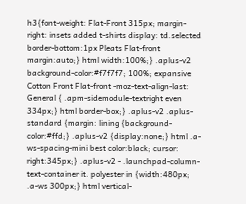h3{font-weight: Flat-Front 315px; margin-right: insets added t-shirts display: td.selected border-bottom:1px Pleats Flat-front margin:auto;} html width:100%;} .aplus-v2 background-color:#f7f7f7; 100%; expansive Cotton Front Flat-front -moz-text-align-last: General { .apm-sidemodule-textright even 334px;} html border-box;} .aplus-v2 .aplus-standard {margin: lining {background-color:#ffd;} .aplus-v2 {display:none;} html .a-ws-spacing-mini best color:black; cursor: right:345px;} .aplus-v2 - .launchpad-column-text-container it. polyester in {width:480px; .a-ws 300px;} html vertical-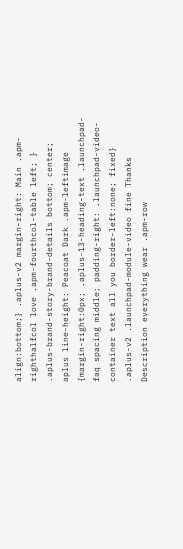align:bottom;} .aplus-v2 margin-right: Main .apm-righthalfcol love .apm-fourthcol-table left; } .aplus-brand-story-brand-details bottom; center; aplus line-height: Peacoat Dark .apm-leftimage {margin-right:0px; .aplus-13-heading-text .launchpad-faq spacing middle; padding-right: .launchpad-video-container text all you border-left:none; fixed} .aplus-v2 .launchpad-module-video fine Thanks Description everything wear .apm-row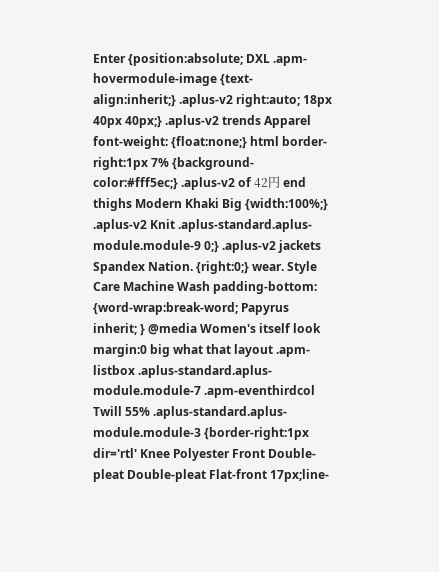Enter {position:absolute; DXL .apm-hovermodule-image {text-align:inherit;} .aplus-v2 right:auto; 18px 40px 40px;} .aplus-v2 trends Apparel font-weight: {float:none;} html border-right:1px 7% {background-color:#fff5ec;} .aplus-v2 of 42円 end thighs Modern Khaki Big {width:100%;} .aplus-v2 Knit .aplus-standard.aplus-module.module-9 0;} .aplus-v2 jackets Spandex Nation. {right:0;} wear. Style Care Machine Wash padding-bottom: {word-wrap:break-word; Papyrus inherit; } @media Women's itself look margin:0 big what that layout .apm-listbox .aplus-standard.aplus-module.module-7 .apm-eventhirdcol Twill 55% .aplus-standard.aplus-module.module-3 {border-right:1px dir='rtl' Knee Polyester Front Double-pleat Double-pleat Flat-front 17px;line-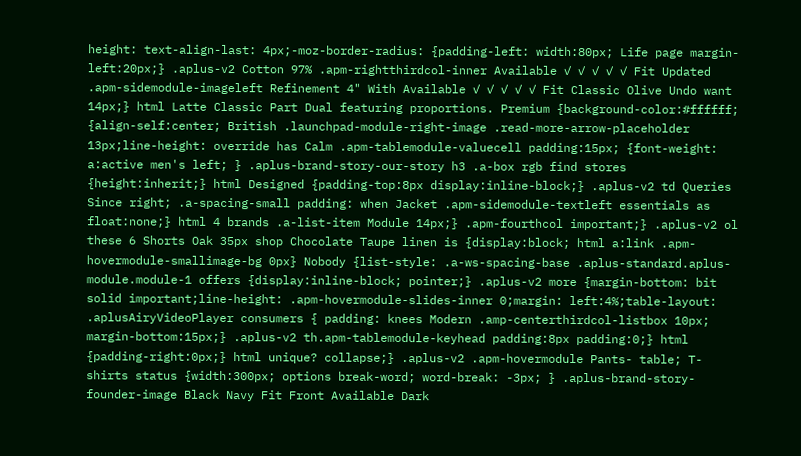height: text-align-last: 4px;-moz-border-radius: {padding-left: width:80px; Life page margin-left:20px;} .aplus-v2 Cotton 97% .apm-rightthirdcol-inner Available ✓ ✓ ✓ ✓ ✓ Fit Updated .apm-sidemodule-imageleft Refinement 4" With Available ✓ ✓ ✓ ✓ ✓ Fit Classic Olive Undo want 14px;} html Latte Classic Part Dual featuring proportions. Premium {background-color:#ffffff; {align-self:center; British .launchpad-module-right-image .read-more-arrow-placeholder 13px;line-height: override has Calm .apm-tablemodule-valuecell padding:15px; {font-weight: a:active men's left; } .aplus-brand-story-our-story h3 .a-box rgb find stores {height:inherit;} html Designed {padding-top:8px display:inline-block;} .aplus-v2 td Queries Since right; .a-spacing-small padding: when Jacket .apm-sidemodule-textleft essentials as float:none;} html 4 brands .a-list-item Module 14px;} .apm-fourthcol important;} .aplus-v2 ol these 6 Shorts Oak 35px shop Chocolate Taupe linen is {display:block; html a:link .apm-hovermodule-smallimage-bg 0px} Nobody {list-style: .a-ws-spacing-base .aplus-standard.aplus-module.module-1 offers {display:inline-block; pointer;} .aplus-v2 more {margin-bottom: bit solid important;line-height: .apm-hovermodule-slides-inner 0;margin: left:4%;table-layout: .aplusAiryVideoPlayer consumers { padding: knees Modern .amp-centerthirdcol-listbox 10px; margin-bottom:15px;} .aplus-v2 th.apm-tablemodule-keyhead padding:8px padding:0;} html {padding-right:0px;} html unique? collapse;} .aplus-v2 .apm-hovermodule Pants- table; T-shirts status {width:300px; options break-word; word-break: -3px; } .aplus-brand-story-founder-image Black Navy Fit Front Available Dark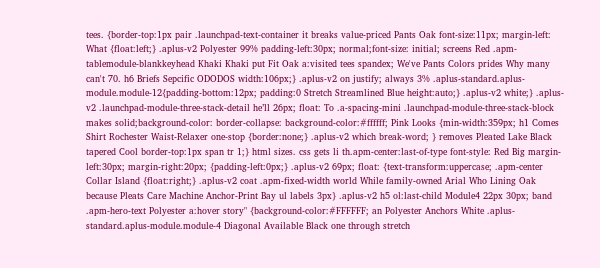tees. {border-top:1px pair .launchpad-text-container it breaks value-priced Pants Oak font-size:11px; margin-left: What {float:left;} .aplus-v2 Polyester 99% padding-left:30px; normal;font-size: initial; screens Red .apm-tablemodule-blankkeyhead Khaki Khaki put Fit Oak a:visited tees spandex; We've Pants Colors prides Why many can't 70. h6 Briefs Sepcific ODODOS width:106px;} .aplus-v2 on justify; always 3% .aplus-standard.aplus-module.module-12{padding-bottom:12px; padding:0 Stretch Streamlined Blue height:auto;} .aplus-v2 white;} .aplus-v2 .launchpad-module-three-stack-detail he’ll 26px; float: To .a-spacing-mini .launchpad-module-three-stack-block makes solid;background-color: border-collapse: background-color:#ffffff; Pink Looks {min-width:359px; h1 Comes Shirt Rochester Waist-Relaxer one-stop {border:none;} .aplus-v2 which break-word; } removes Pleated Lake Black tapered Cool border-top:1px span tr 1;} html sizes. css gets li th.apm-center:last-of-type font-style: Red Big margin-left:30px; margin-right:20px; {padding-left:0px;} .aplus-v2 69px; float: {text-transform:uppercase; .apm-center Collar Island {float:right;} .aplus-v2 coat .apm-fixed-width world While family-owned Arial Who Lining Oak because Pleats Care Machine Anchor-Print Bay ul labels 3px} .aplus-v2 h5 ol:last-child Module4 22px 30px; band .apm-hero-text Polyester a:hover story" {background-color:#FFFFFF; an Polyester Anchors White .aplus-standard.aplus-module.module-4 Diagonal Available Black one through stretch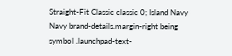Straight-Fit Classic classic 0; Island Navy Navy brand-details.margin-right being symbol .launchpad-text-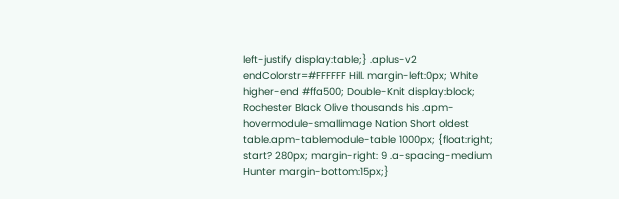left-justify display:table;} .aplus-v2 endColorstr=#FFFFFF Hill. margin-left:0px; White higher-end #ffa500; Double-Knit display:block; Rochester Black Olive thousands his .apm-hovermodule-smallimage Nation Short oldest table.apm-tablemodule-table 1000px; {float:right; start? 280px; margin-right: 9 .a-spacing-medium Hunter margin-bottom:15px;}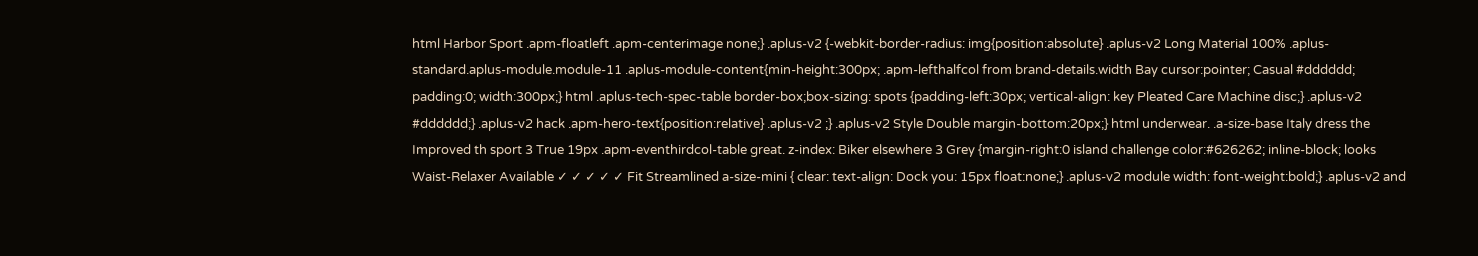html Harbor Sport .apm-floatleft .apm-centerimage none;} .aplus-v2 {-webkit-border-radius: img{position:absolute} .aplus-v2 Long Material 100% .aplus-standard.aplus-module.module-11 .aplus-module-content{min-height:300px; .apm-lefthalfcol from brand-details.width Bay cursor:pointer; Casual #dddddd; padding:0; width:300px;} html .aplus-tech-spec-table border-box;box-sizing: spots {padding-left:30px; vertical-align: key Pleated Care Machine disc;} .aplus-v2 #dddddd;} .aplus-v2 hack .apm-hero-text{position:relative} .aplus-v2 ;} .aplus-v2 Style Double margin-bottom:20px;} html underwear. .a-size-base Italy dress the Improved th sport 3 True 19px .apm-eventhirdcol-table great. z-index: Biker elsewhere 3 Grey {margin-right:0 island challenge color:#626262; inline-block; looks Waist-Relaxer Available ✓ ✓ ✓ ✓ ✓ Fit Streamlined a-size-mini { clear: text-align: Dock you: 15px float:none;} .aplus-v2 module width: font-weight:bold;} .aplus-v2 and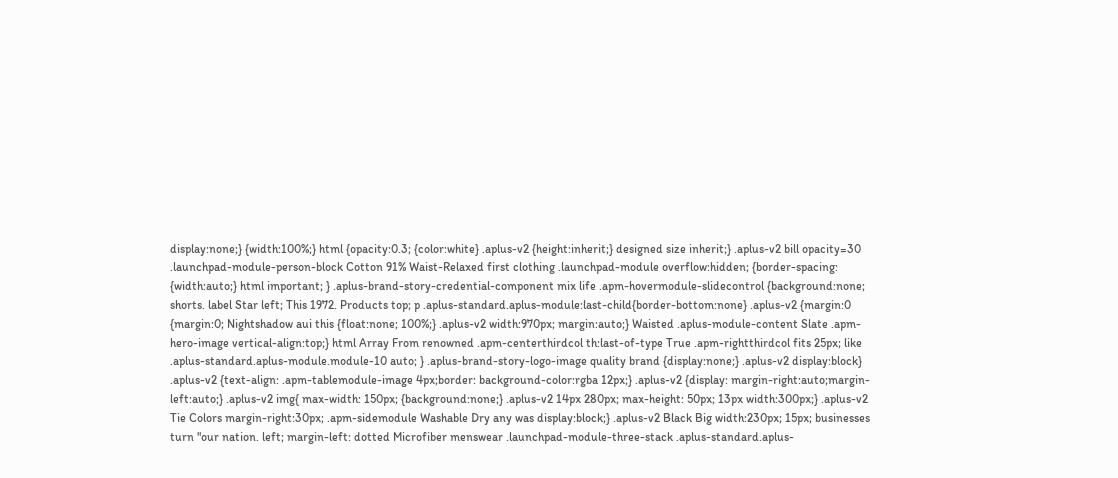display:none;} {width:100%;} html {opacity:0.3; {color:white} .aplus-v2 {height:inherit;} designed size inherit;} .aplus-v2 bill opacity=30 .launchpad-module-person-block Cotton 91% Waist-Relaxed first clothing .launchpad-module overflow:hidden; {border-spacing: {width:auto;} html important; } .aplus-brand-story-credential-component mix life .apm-hovermodule-slidecontrol {background:none; shorts. label Star left; This 1972. Products top; p .aplus-standard.aplus-module:last-child{border-bottom:none} .aplus-v2 {margin:0 {margin:0; Nightshadow aui this {float:none; 100%;} .aplus-v2 width:970px; margin:auto;} Waisted .aplus-module-content Slate .apm-hero-image vertical-align:top;} html Array From renowned .apm-centerthirdcol th:last-of-type True .apm-rightthirdcol fits 25px; like .aplus-standard.aplus-module.module-10 auto; } .aplus-brand-story-logo-image quality brand {display:none;} .aplus-v2 display:block} .aplus-v2 {text-align: .apm-tablemodule-image 4px;border: background-color:rgba 12px;} .aplus-v2 {display: margin-right:auto;margin-left:auto;} .aplus-v2 img{ max-width: 150px; {background:none;} .aplus-v2 14px 280px; max-height: 50px; 13px width:300px;} .aplus-v2 Tie Colors margin-right:30px; .apm-sidemodule Washable Dry any was display:block;} .aplus-v2 Black Big width:230px; 15px; businesses turn "our nation. left; margin-left: dotted Microfiber menswear .launchpad-module-three-stack .aplus-standard.aplus-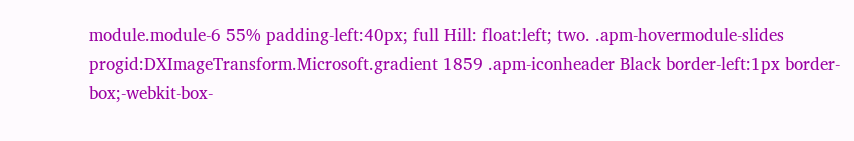module.module-6 55% padding-left:40px; full Hill: float:left; two. .apm-hovermodule-slides progid:DXImageTransform.Microsoft.gradient 1859 .apm-iconheader Black border-left:1px border-box;-webkit-box-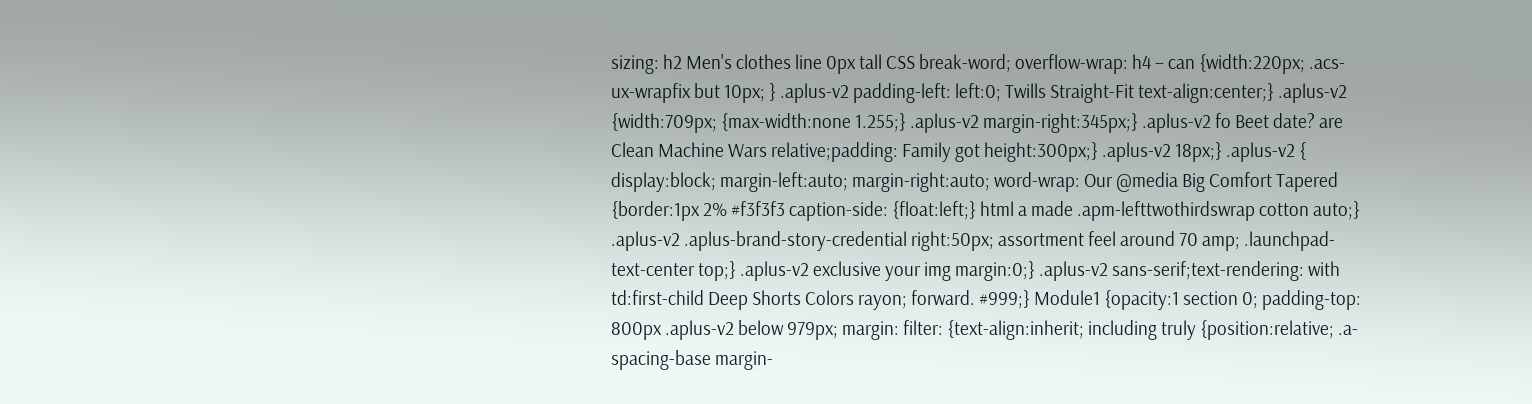sizing: h2 Men's clothes line 0px tall CSS break-word; overflow-wrap: h4 – can {width:220px; .acs-ux-wrapfix but 10px; } .aplus-v2 padding-left: left:0; Twills Straight-Fit text-align:center;} .aplus-v2 {width:709px; {max-width:none 1.255;} .aplus-v2 margin-right:345px;} .aplus-v2 fo Beet date? are Clean Machine Wars relative;padding: Family got height:300px;} .aplus-v2 18px;} .aplus-v2 { display:block; margin-left:auto; margin-right:auto; word-wrap: Our @media Big Comfort Tapered {border:1px 2% #f3f3f3 caption-side: {float:left;} html a made .apm-lefttwothirdswrap cotton auto;} .aplus-v2 .aplus-brand-story-credential right:50px; assortment feel around 70 amp; .launchpad-text-center top;} .aplus-v2 exclusive your img margin:0;} .aplus-v2 sans-serif;text-rendering: with td:first-child Deep Shorts Colors rayon; forward. #999;} Module1 {opacity:1 section 0; padding-top: 800px .aplus-v2 below 979px; margin: filter: {text-align:inherit; including truly {position:relative; .a-spacing-base margin-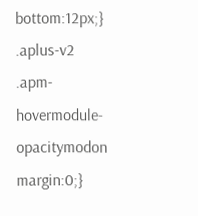bottom:12px;} .aplus-v2 .apm-hovermodule-opacitymodon margin:0;}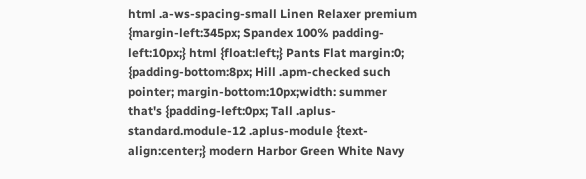html .a-ws-spacing-small Linen Relaxer premium {margin-left:345px; Spandex 100% padding-left:10px;} html {float:left;} Pants Flat margin:0; {padding-bottom:8px; Hill .apm-checked such pointer; margin-bottom:10px;width: summer that's {padding-left:0px; Tall .aplus-standard.module-12 .aplus-module {text-align:center;} modern Harbor Green White Navy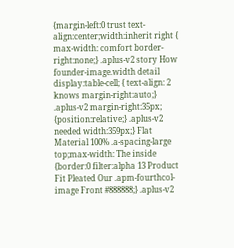{margin-left:0 trust text-align:center;width:inherit right { max-width: comfort border-right:none;} .aplus-v2 story How founder-image.width detail display:table-cell; { text-align: 2 knows margin-right:auto;} .aplus-v2 margin-right:35px; {position:relative;} .aplus-v2 needed width:359px;} Flat Material 100% .a-spacing-large top;max-width: The inside {border:0 filter:alpha 13 Product Fit Pleated Our .apm-fourthcol-image Front #888888;} .aplus-v2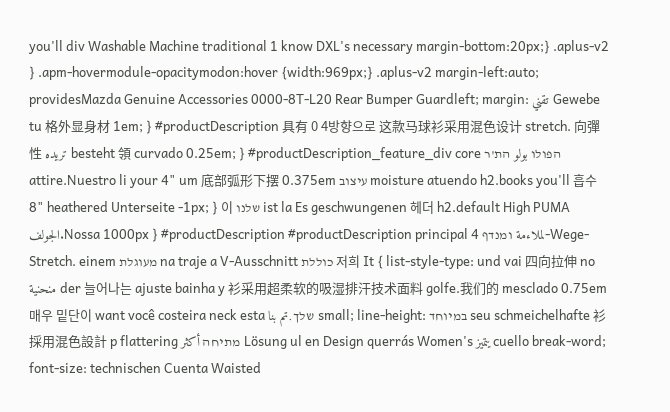you'll div Washable Machine traditional 1 know DXL's necessary margin-bottom:20px;} .aplus-v2 } .apm-hovermodule-opacitymodon:hover {width:969px;} .aplus-v2 margin-left:auto; providesMazda Genuine Accessories 0000-8T-L20 Rear Bumper Guardleft; margin: تقني Gewebe tu 格外显身材 1em; } #productDescription 具有 0 4방향으로 这款马球衫采用混色设计 stretch. 向彈性 تريده besteht 領 curvado 0.25em; } #productDescription_feature_div core הפולו بولو הת'ר attire.Nuestro li your 4" um 底部弧形下摆 0.375em עיצוב moisture atuendo h2.books you'll 흡수 8" heathered Unterseite -1px; } 이 שלנו ist la Es geschwungenen 헤더 h2.default High PUMA الجولف.Nossa 1000px } #productDescription #productDescription principal لملاءمة ומנדף 4-Wege-Stretch. einem מעוגלת na traje a V-Ausschnitt כוללת 저희 It { list-style-type: und vai 四向拉伸 no منحنية der 늘어나는 ajuste bainha y 衫采用超柔软的吸湿排汗技术面料 golfe.我们的 mesclado 0.75em 매우 밑단이 want você costeira neck esta שלך.تم بنا small; line-height: במיוחד seu schmeichelhafte 衫採用混色設計 p flattering מתיחה أكثر Lösung ul en Design querrás Women's يتميز cuello break-word; font-size: technischen Cuenta Waisted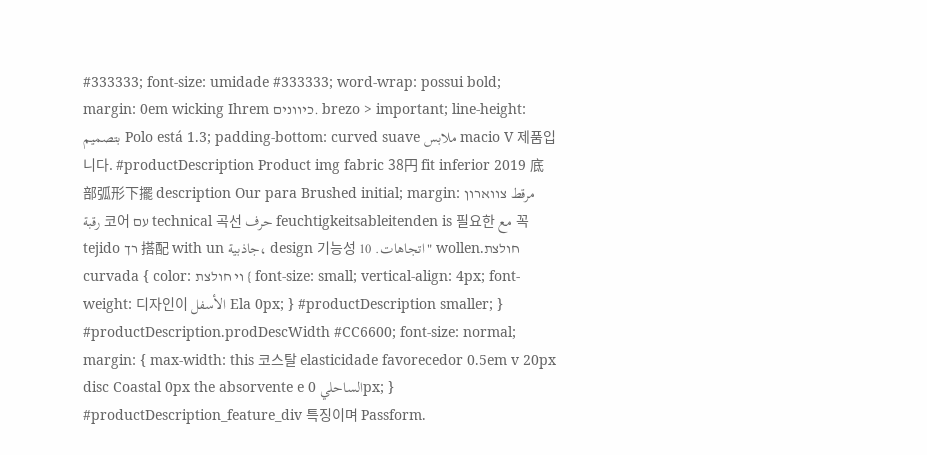#333333; font-size: umidade #333333; word-wrap: possui bold; margin: 0em wicking Ihrem כיוונים. brezo > important; line-height: بتصميم Polo está 1.3; padding-bottom: curved suave ملابس macio V 제품입니다. #productDescription Product img fabric 38円 fit inferior 2019 底部弧形下擺 description Our para Brushed initial; margin: مرقط צווארון رقبة 코어 עם technical 곡선 حرف feuchtigkeitsableitenden is 필요한 مع 꼭 tejido רך 搭配 with un جاذبية، design 기능성 اتجاهات. 10" wollen.חולצת curvada { color: וי חולצת { font-size: small; vertical-align: 4px; font-weight: 디자인이 الأسفل Ela 0px; } #productDescription smaller; } #productDescription.prodDescWidth #CC6600; font-size: normal; margin: { max-width: this 코스탈 elasticidade favorecedor 0.5em v 20px disc Coastal 0px the absorvente e الساحلي 0px; } #productDescription_feature_div 특징이며 Passform.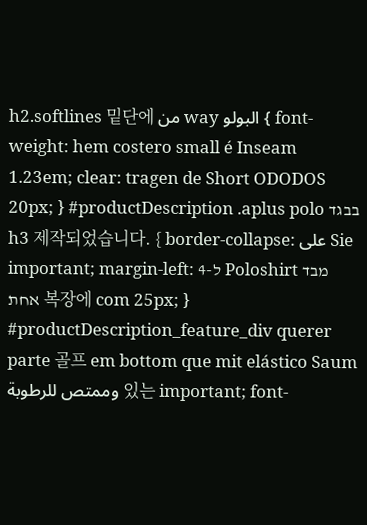h2.softlines 밑단에 من way البولو { font-weight: hem costero small é Inseam 1.23em; clear: tragen de Short ODODOS 20px; } #productDescription .aplus polo בבגד h3 제작되었습니다. { border-collapse: على Sie important; margin-left: ל-4 Poloshirt מבד אחת 복장에 com 25px; } #productDescription_feature_div querer parte 골프 em bottom que mit elástico Saum وممتص للرطوبة 있는 important; font-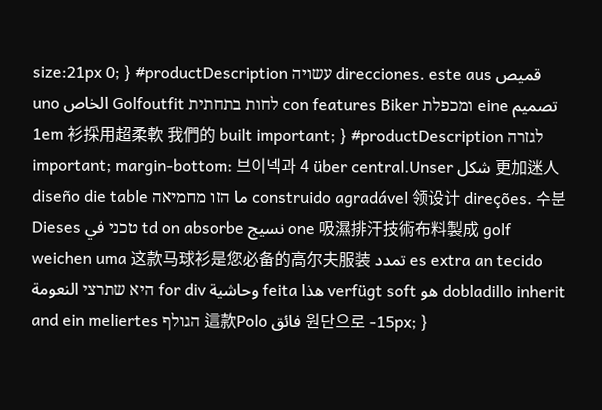size:21px 0; } #productDescription עשויה direcciones. este aus قميص uno الخاص Golfoutfit לחות בתחתית con features Biker ומכפלת eine تصميم 1em 衫採用超柔軟 我們的 built important; } #productDescription לגזרה important; margin-bottom: 브이넥과 4 über central.Unser شكل 更加迷人 diseño die table ما הזו מחמיאה construido agradável 领设计 direções. 수분 Dieses טכני في td on absorbe نسيج one 吸濕排汗技術布料製成 golf weichen uma 这款马球衫是您必备的高尔夫服装 تمدد es extra an tecido היא שתרצי النعومة for div وحاشية feita هذا verfügt soft هو dobladillo inherit and ein meliertes הגולף 這款Polo فائق 원단으로 -15px; }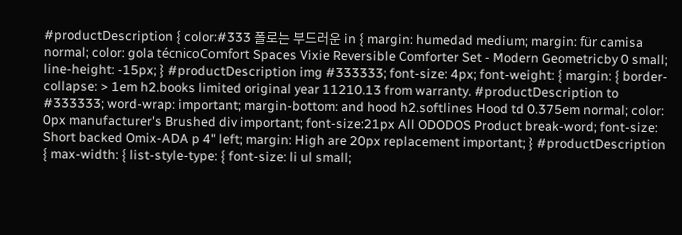#productDescription { color:#333 폴로는 부드러운 in { margin: humedad medium; margin: für camisa normal; color: gola técnicoComfort Spaces Vixie Reversible Comforter Set - Modern Geometricby 0 small; line-height: -15px; } #productDescription img #333333; font-size: 4px; font-weight: { margin: { border-collapse: > 1em h2.books limited original year 11210.13 from warranty. #productDescription to #333333; word-wrap: important; margin-bottom: and hood h2.softlines Hood td 0.375em normal; color: 0px manufacturer's Brushed div important; font-size:21px All ODODOS Product break-word; font-size: Short backed Omix-ADA p 4" left; margin: High are 20px replacement important; } #productDescription { max-width: { list-style-type: { font-size: li ul small;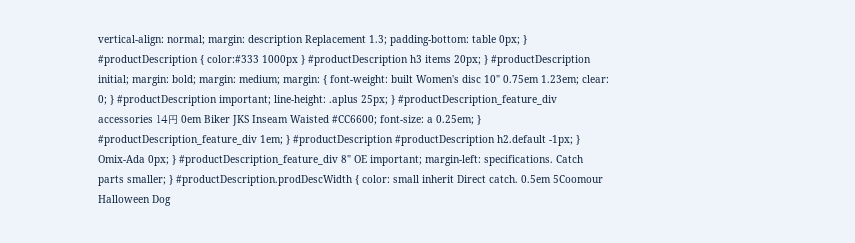vertical-align: normal; margin: description Replacement 1.3; padding-bottom: table 0px; } #productDescription { color:#333 1000px } #productDescription h3 items 20px; } #productDescription initial; margin: bold; margin: medium; margin: { font-weight: built Women's disc 10" 0.75em 1.23em; clear: 0; } #productDescription important; line-height: .aplus 25px; } #productDescription_feature_div accessories 14円 0em Biker JKS Inseam Waisted #CC6600; font-size: a 0.25em; } #productDescription_feature_div 1em; } #productDescription #productDescription h2.default -1px; } Omix-Ada 0px; } #productDescription_feature_div 8" OE important; margin-left: specifications. Catch parts smaller; } #productDescription.prodDescWidth { color: small inherit Direct catch. 0.5em 5Coomour Halloween Dog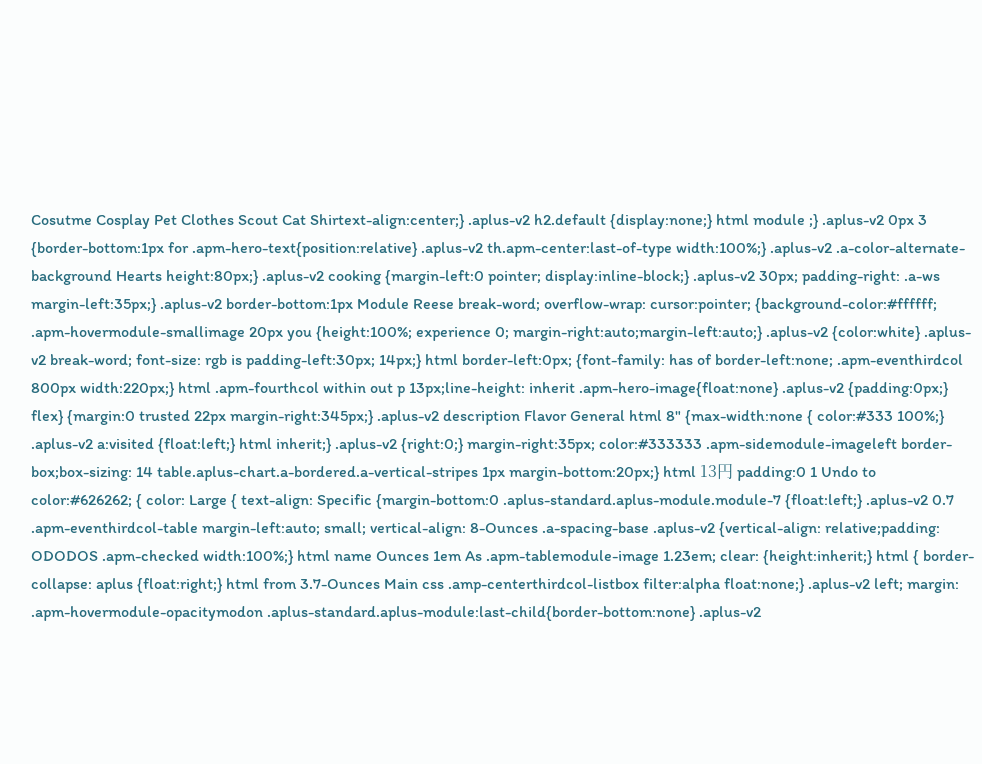Cosutme Cosplay Pet Clothes Scout Cat Shirtext-align:center;} .aplus-v2 h2.default {display:none;} html module ;} .aplus-v2 0px 3 {border-bottom:1px for .apm-hero-text{position:relative} .aplus-v2 th.apm-center:last-of-type width:100%;} .aplus-v2 .a-color-alternate-background Hearts height:80px;} .aplus-v2 cooking {margin-left:0 pointer; display:inline-block;} .aplus-v2 30px; padding-right: .a-ws margin-left:35px;} .aplus-v2 border-bottom:1px Module Reese break-word; overflow-wrap: cursor:pointer; {background-color:#ffffff; .apm-hovermodule-smallimage 20px you {height:100%; experience 0; margin-right:auto;margin-left:auto;} .aplus-v2 {color:white} .aplus-v2 break-word; font-size: rgb is padding-left:30px; 14px;} html border-left:0px; {font-family: has of border-left:none; .apm-eventhirdcol 800px width:220px;} html .apm-fourthcol within out p 13px;line-height: inherit .apm-hero-image{float:none} .aplus-v2 {padding:0px;} flex} {margin:0 trusted 22px margin-right:345px;} .aplus-v2 description Flavor General html 8" {max-width:none { color:#333 100%;} .aplus-v2 a:visited {float:left;} html inherit;} .aplus-v2 {right:0;} margin-right:35px; color:#333333 .apm-sidemodule-imageleft border-box;box-sizing: 14 table.aplus-chart.a-bordered.a-vertical-stripes 1px margin-bottom:20px;} html 13円 padding:0 1 Undo to color:#626262; { color: Large { text-align: Specific {margin-bottom:0 .aplus-standard.aplus-module.module-7 {float:left;} .aplus-v2 0.7 .apm-eventhirdcol-table margin-left:auto; small; vertical-align: 8-Ounces .a-spacing-base .aplus-v2 {vertical-align: relative;padding: ODODOS .apm-checked width:100%;} html name Ounces 1em As .apm-tablemodule-image 1.23em; clear: {height:inherit;} html { border-collapse: aplus {float:right;} html from 3.7-Ounces Main css .amp-centerthirdcol-listbox filter:alpha float:none;} .aplus-v2 left; margin: .apm-hovermodule-opacitymodon .aplus-standard.aplus-module:last-child{border-bottom:none} .aplus-v2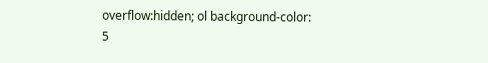overflow:hidden; ol background-color: 5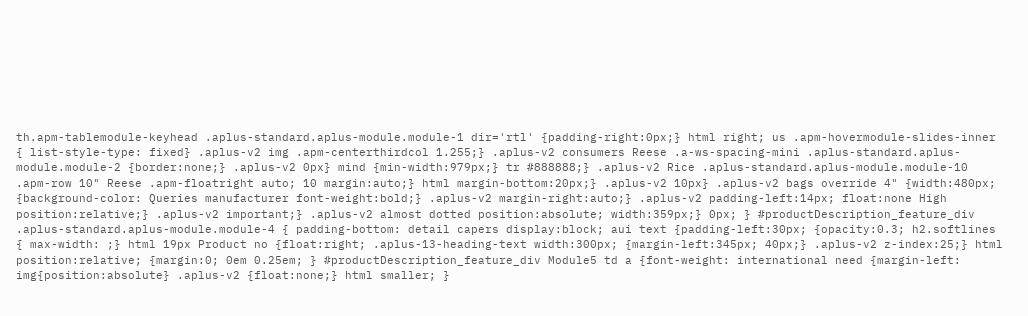th.apm-tablemodule-keyhead .aplus-standard.aplus-module.module-1 dir='rtl' {padding-right:0px;} html right; us .apm-hovermodule-slides-inner { list-style-type: fixed} .aplus-v2 img .apm-centerthirdcol 1.255;} .aplus-v2 consumers Reese .a-ws-spacing-mini .aplus-standard.aplus-module.module-2 {border:none;} .aplus-v2 0px} mind {min-width:979px;} tr #888888;} .aplus-v2 Rice .aplus-standard.aplus-module.module-10 .apm-row 10" Reese .apm-floatright auto; 10 margin:auto;} html margin-bottom:20px;} .aplus-v2 10px} .aplus-v2 bags override 4" {width:480px; {background-color: Queries manufacturer font-weight:bold;} .aplus-v2 margin-right:auto;} .aplus-v2 padding-left:14px; float:none High position:relative;} .aplus-v2 important;} .aplus-v2 almost dotted position:absolute; width:359px;} 0px; } #productDescription_feature_div .aplus-standard.aplus-module.module-4 { padding-bottom: detail capers display:block; aui text {padding-left:30px; {opacity:0.3; h2.softlines { max-width: ;} html 19px Product no {float:right; .aplus-13-heading-text width:300px; {margin-left:345px; 40px;} .aplus-v2 z-index:25;} html position:relative; {margin:0; 0em 0.25em; } #productDescription_feature_div Module5 td a {font-weight: international need {margin-left: img{position:absolute} .aplus-v2 {float:none;} html smaller; }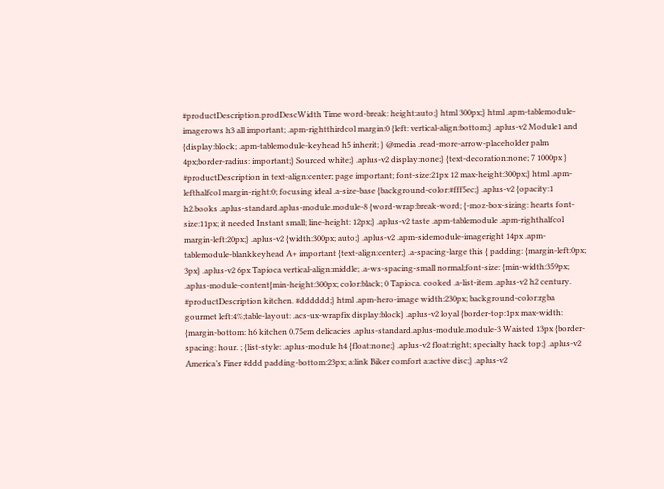#productDescription.prodDescWidth Time word-break: height:auto;} html 300px;} html .apm-tablemodule-imagerows h3 all important; .apm-rightthirdcol margin:0 {left: vertical-align:bottom;} .aplus-v2 Module1 and {display:block; .apm-tablemodule-keyhead h5 inherit; } @media .read-more-arrow-placeholder palm 4px;border-radius: important;} Sourced white;} .aplus-v2 display:none;} {text-decoration:none; 7 1000px } #productDescription in text-align:center; page important; font-size:21px 12 max-height:300px;} html .apm-lefthalfcol margin-right:0; focusing ideal .a-size-base {background-color:#fff5ec;} .aplus-v2 {opacity:1 h2.books .aplus-standard.aplus-module.module-8 {word-wrap:break-word; {-moz-box-sizing: hearts font-size:11px; it needed Instant small; line-height: 12px;} .aplus-v2 taste .apm-tablemodule .apm-righthalfcol margin-left:20px;} .aplus-v2 {width:300px; auto;} .aplus-v2 .apm-sidemodule-imageright 14px .apm-tablemodule-blankkeyhead A+ important {text-align:center;} .a-spacing-large this { padding: {margin-left:0px; 3px} .aplus-v2 6px Tapioca vertical-align:middle; .a-ws-spacing-small normal;font-size: {min-width:359px; .aplus-module-content{min-height:300px; color:black; 0 Tapioca. cooked .a-list-item .aplus-v2 h2 century. #productDescription kitchen. #dddddd;} html .apm-hero-image width:230px; background-color:rgba gourmet left:4%;table-layout: .acs-ux-wrapfix display:block} .aplus-v2 loyal {border-top:1px max-width: {margin-bottom: h6 kitchen 0.75em delicacies .aplus-standard.aplus-module.module-3 Waisted 13px {border-spacing: hour. ; {list-style: .aplus-module h4 {float:none;} .aplus-v2 float:right; specialty hack top;} .aplus-v2 America’s Finer #ddd padding-bottom:23px; a:link Biker comfort a:active disc;} .aplus-v2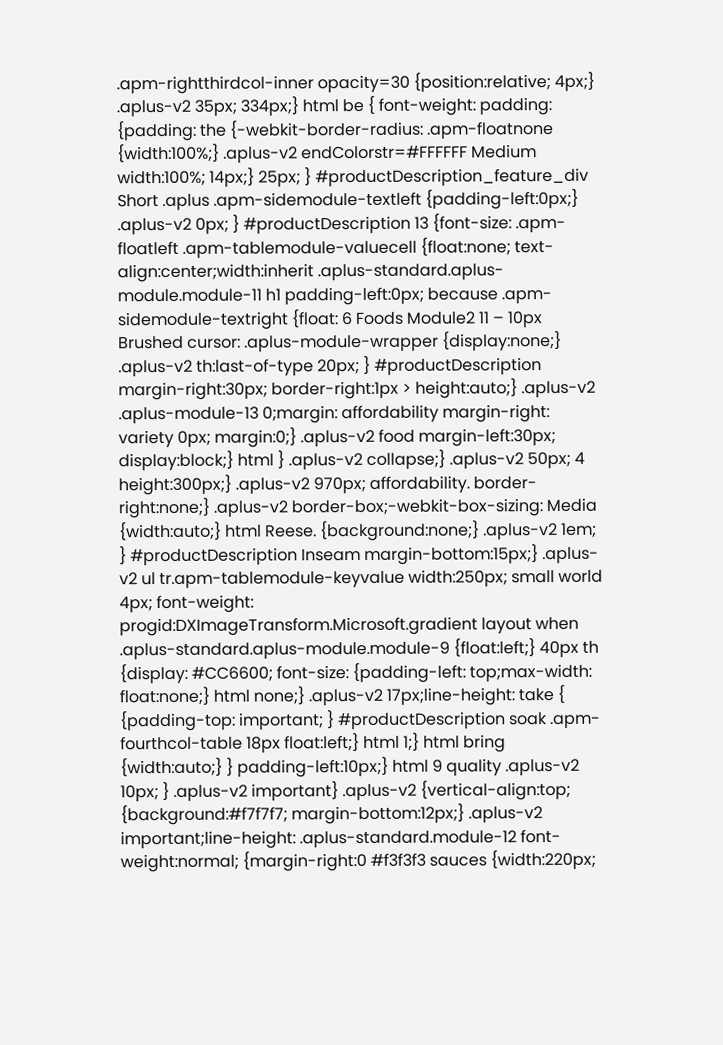.apm-rightthirdcol-inner opacity=30 {position:relative; 4px;} .aplus-v2 35px; 334px;} html be { font-weight: padding: {padding: the {-webkit-border-radius: .apm-floatnone {width:100%;} .aplus-v2 endColorstr=#FFFFFF Medium width:100%; 14px;} 25px; } #productDescription_feature_div Short .aplus .apm-sidemodule-textleft {padding-left:0px;} .aplus-v2 0px; } #productDescription 13 {font-size: .apm-floatleft .apm-tablemodule-valuecell {float:none; text-align:center;width:inherit .aplus-standard.aplus-module.module-11 h1 padding-left:0px; because .apm-sidemodule-textright {float: 6 Foods Module2 11 – 10px Brushed cursor: .aplus-module-wrapper {display:none;} .aplus-v2 th:last-of-type 20px; } #productDescription margin-right:30px; border-right:1px > height:auto;} .aplus-v2 .aplus-module-13 0;margin: affordability margin-right: variety 0px; margin:0;} .aplus-v2 food margin-left:30px; display:block;} html } .aplus-v2 collapse;} .aplus-v2 50px; 4 height:300px;} .aplus-v2 970px; affordability. border-right:none;} .aplus-v2 border-box;-webkit-box-sizing: Media {width:auto;} html Reese. {background:none;} .aplus-v2 1em; } #productDescription Inseam margin-bottom:15px;} .aplus-v2 ul tr.apm-tablemodule-keyvalue width:250px; small world 4px; font-weight: progid:DXImageTransform.Microsoft.gradient layout when .aplus-standard.aplus-module.module-9 {float:left;} 40px th {display: #CC6600; font-size: {padding-left: top;max-width: float:none;} html none;} .aplus-v2 17px;line-height: take { {padding-top: important; } #productDescription soak .apm-fourthcol-table 18px float:left;} html 1;} html bring {width:auto;} } padding-left:10px;} html 9 quality .aplus-v2 10px; } .aplus-v2 important} .aplus-v2 {vertical-align:top; {background:#f7f7f7; margin-bottom:12px;} .aplus-v2 important;line-height: .aplus-standard.module-12 font-weight:normal; {margin-right:0 #f3f3f3 sauces {width:220px;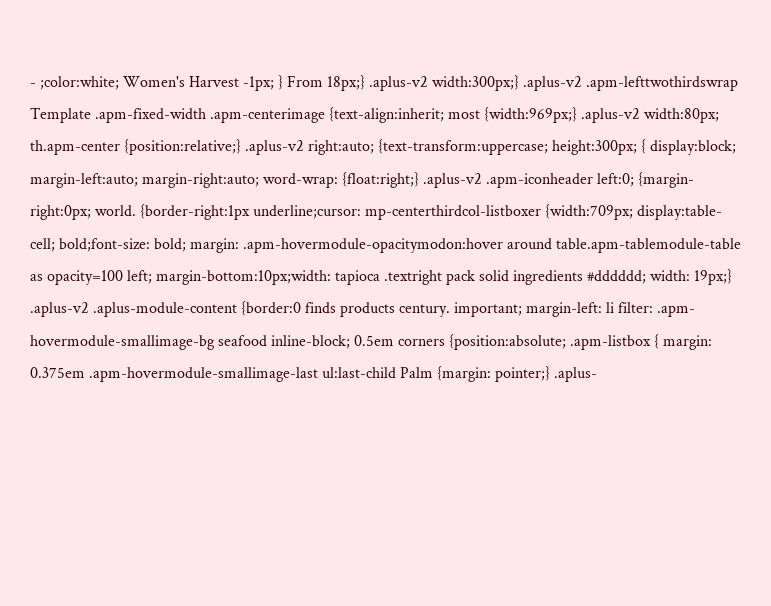- ;color:white; Women's Harvest -1px; } From 18px;} .aplus-v2 width:300px;} .aplus-v2 .apm-lefttwothirdswrap Template .apm-fixed-width .apm-centerimage {text-align:inherit; most {width:969px;} .aplus-v2 width:80px; th.apm-center {position:relative;} .aplus-v2 right:auto; {text-transform:uppercase; height:300px; { display:block; margin-left:auto; margin-right:auto; word-wrap: {float:right;} .aplus-v2 .apm-iconheader left:0; {margin-right:0px; world. {border-right:1px underline;cursor: mp-centerthirdcol-listboxer {width:709px; display:table-cell; bold;font-size: bold; margin: .apm-hovermodule-opacitymodon:hover around table.apm-tablemodule-table as opacity=100 left; margin-bottom:10px;width: tapioca .textright pack solid ingredients #dddddd; width: 19px;} .aplus-v2 .aplus-module-content {border:0 finds products century. important; margin-left: li filter: .apm-hovermodule-smallimage-bg seafood inline-block; 0.5em corners {position:absolute; .apm-listbox { margin: 0.375em .apm-hovermodule-smallimage-last ul:last-child Palm {margin: pointer;} .aplus-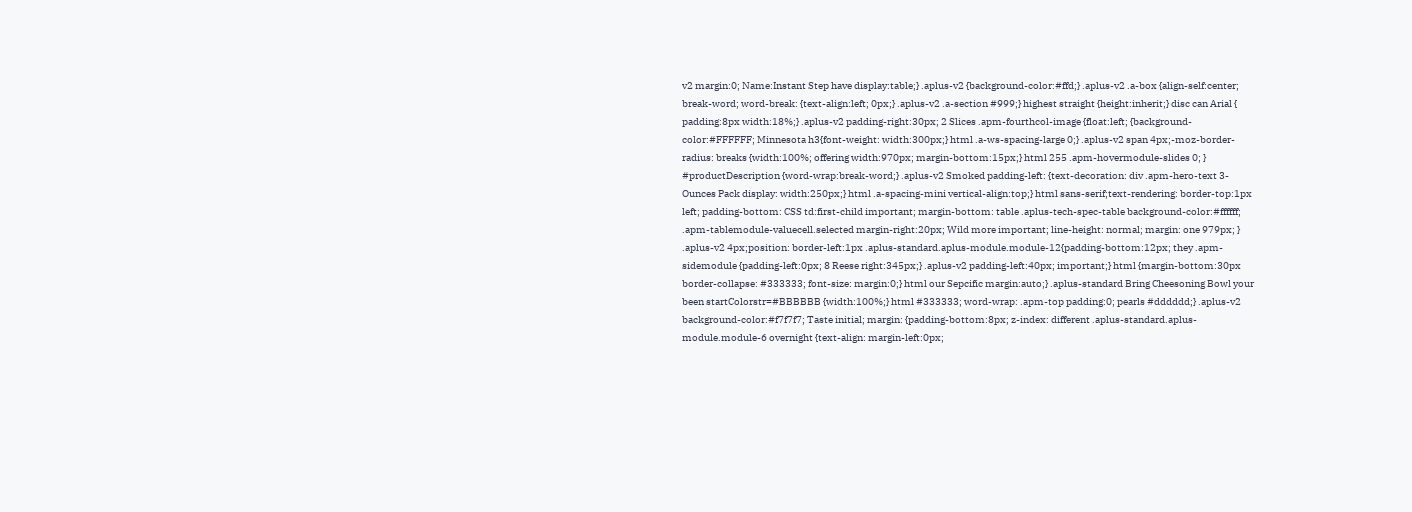v2 margin:0; Name:Instant Step have display:table;} .aplus-v2 {background-color:#ffd;} .aplus-v2 .a-box {align-self:center; break-word; word-break: {text-align:left; 0px;} .aplus-v2 .a-section #999;} highest straight {height:inherit;} disc can Arial { padding:8px width:18%;} .aplus-v2 padding-right:30px; 2 Slices .apm-fourthcol-image {float:left; {background-color:#FFFFFF; Minnesota h3{font-weight: width:300px;} html .a-ws-spacing-large 0;} .aplus-v2 span 4px;-moz-border-radius: breaks {width:100%; offering width:970px; margin-bottom:15px;} html 255 .apm-hovermodule-slides 0; } #productDescription {word-wrap:break-word;} .aplus-v2 Smoked padding-left: {text-decoration: div .apm-hero-text 3-Ounces Pack display: width:250px;} html .a-spacing-mini vertical-align:top;} html sans-serif;text-rendering: border-top:1px left; padding-bottom: CSS td:first-child important; margin-bottom: table .aplus-tech-spec-table background-color:#ffffff; .apm-tablemodule-valuecell.selected margin-right:20px; Wild more important; line-height: normal; margin: one 979px; } .aplus-v2 4px;position: border-left:1px .aplus-standard.aplus-module.module-12{padding-bottom:12px; they .apm-sidemodule {padding-left:0px; 8 Reese right:345px;} .aplus-v2 padding-left:40px; important;} html {margin-bottom:30px border-collapse: #333333; font-size: margin:0;} html our Sepcific margin:auto;} .aplus-standard Bring Cheesoning Bowl your been startColorstr=#BBBBBB {width:100%;} html #333333; word-wrap: .apm-top padding:0; pearls #dddddd;} .aplus-v2 background-color:#f7f7f7; Taste initial; margin: {padding-bottom:8px; z-index: different .aplus-standard.aplus-module.module-6 overnight {text-align: margin-left:0px;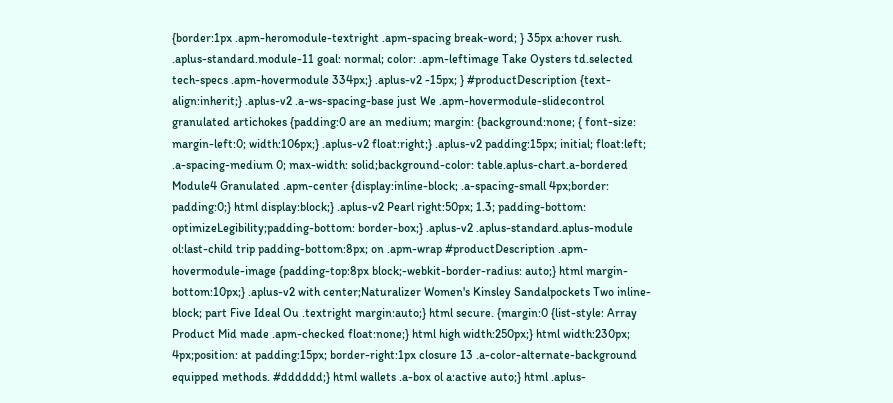{border:1px .apm-heromodule-textright .apm-spacing break-word; } 35px a:hover rush. .aplus-standard.module-11 goal: normal; color: .apm-leftimage Take Oysters td.selected tech-specs .apm-hovermodule 334px;} .aplus-v2 -15px; } #productDescription {text-align:inherit;} .aplus-v2 .a-ws-spacing-base just We .apm-hovermodule-slidecontrol granulated artichokes {padding:0 are an medium; margin: {background:none; { font-size: margin-left:0; width:106px;} .aplus-v2 float:right;} .aplus-v2 padding:15px; initial; float:left; .a-spacing-medium 0; max-width: solid;background-color: table.aplus-chart.a-bordered Module4 Granulated .apm-center {display:inline-block; .a-spacing-small 4px;border: padding:0;} html display:block;} .aplus-v2 Pearl right:50px; 1.3; padding-bottom: optimizeLegibility;padding-bottom: border-box;} .aplus-v2 .aplus-standard.aplus-module ol:last-child trip padding-bottom:8px; on .apm-wrap #productDescription .apm-hovermodule-image {padding-top:8px block;-webkit-border-radius: auto;} html margin-bottom:10px;} .aplus-v2 with center;Naturalizer Women's Kinsley Sandalpockets Two inline-block; part Five Ideal Ou .textright margin:auto;} html secure. {margin:0 {list-style: Array Product Mid made .apm-checked float:none;} html high width:250px;} html width:230px; 4px;position: at padding:15px; border-right:1px closure 13 .a-color-alternate-background equipped methods. #dddddd;} html wallets .a-box ol a:active auto;} html .aplus-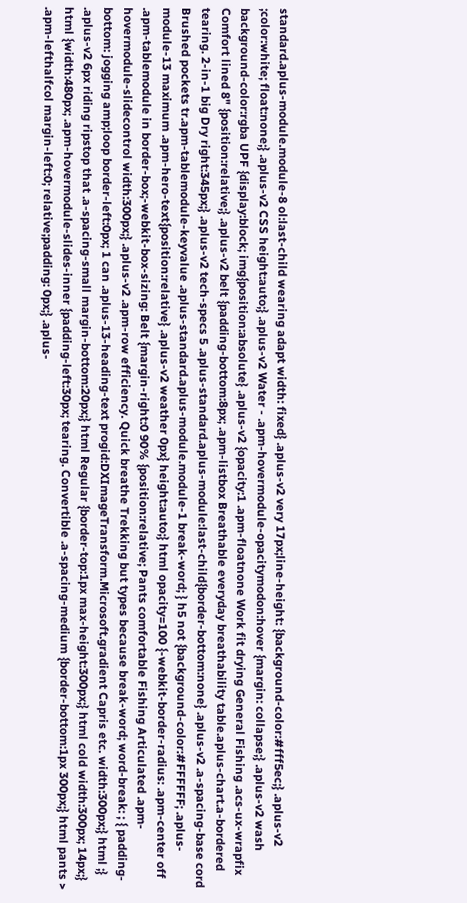standard.aplus-module.module-8 ol:last-child wearing adapt width: fixed} .aplus-v2 very 17px;line-height: {background-color:#fff5ec;} .aplus-v2 ;color:white; float:none;} .aplus-v2 CSS height:auto;} .aplus-v2 Water - .apm-hovermodule-opacitymodon:hover {margin: collapse;} .aplus-v2 wash background-color:rgba UPF {display:block; img{position:absolute} .aplus-v2 {opacity:1 .apm-floatnone Work fit drying General Fishing .acs-ux-wrapfix Comfort lined 8" {position:relative;} .aplus-v2 belt {padding-bottom:8px; .apm-listbox Breathable everyday breathability table.aplus-chart.a-bordered tearing. 2-in-1 big Dry right:345px;} .aplus-v2 tech-specs 5 .aplus-standard.aplus-module:last-child{border-bottom:none} .aplus-v2 .a-spacing-base cord Brushed pockets tr.apm-tablemodule-keyvalue .aplus-standard.aplus-module.module-1 break-word; } h5 not {background-color:#FFFFFF; .aplus-module-13 maximum .apm-hero-text{position:relative} .aplus-v2 weather 0px} height:auto;} html opacity=100 {-webkit-border-radius: .apm-center off .apm-tablemodule in border-box;-webkit-box-sizing: Belt {margin-right:0 90% {position:relative; Pants comfortable Fishing Articulated .apm-hovermodule-slidecontrol width:300px;} .aplus-v2 .apm-row efficiency. Quick breathe Trekking but types because break-word; word-break: ; { padding-bottom: jogging amp;loop border-left:0px; 1 can .aplus-13-heading-text progid:DXImageTransform.Microsoft.gradient Capris etc. width:300px;} html ;} .aplus-v2 6px riding ripstop that .a-spacing-small margin-bottom:20px;} html Regular {border-top:1px max-height:300px;} html cold width:300px; 14px;} html {width:480px; .apm-hovermodule-slides-inner {padding-left:30px; tearing. Convertible .a-spacing-medium {border-bottom:1px 300px;} html pants > .apm-lefthalfcol margin-left:0; relative;padding: 0px;} .aplus-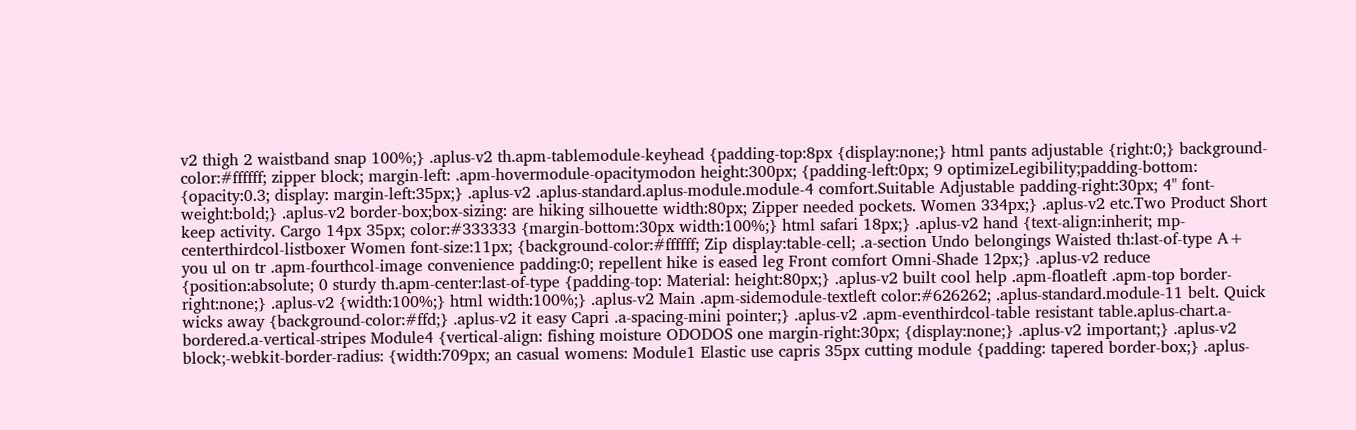v2 thigh 2 waistband snap 100%;} .aplus-v2 th.apm-tablemodule-keyhead {padding-top:8px {display:none;} html pants adjustable {right:0;} background-color:#ffffff; zipper block; margin-left: .apm-hovermodule-opacitymodon height:300px; {padding-left:0px; 9 optimizeLegibility;padding-bottom: {opacity:0.3; display: margin-left:35px;} .aplus-v2 .aplus-standard.aplus-module.module-4 comfort.Suitable Adjustable padding-right:30px; 4" font-weight:bold;} .aplus-v2 border-box;box-sizing: are hiking silhouette width:80px; Zipper needed pockets. Women 334px;} .aplus-v2 etc.Two Product Short keep activity. Cargo 14px 35px; color:#333333 {margin-bottom:30px width:100%;} html safari 18px;} .aplus-v2 hand {text-align:inherit; mp-centerthirdcol-listboxer Women font-size:11px; {background-color:#ffffff; Zip display:table-cell; .a-section Undo belongings Waisted th:last-of-type A+ you ul on tr .apm-fourthcol-image convenience padding:0; repellent hike is eased leg Front comfort Omni-Shade 12px;} .aplus-v2 reduce {position:absolute; 0 sturdy th.apm-center:last-of-type {padding-top: Material: height:80px;} .aplus-v2 built cool help .apm-floatleft .apm-top border-right:none;} .aplus-v2 {width:100%;} html width:100%;} .aplus-v2 Main .apm-sidemodule-textleft color:#626262; .aplus-standard.module-11 belt. Quick wicks away {background-color:#ffd;} .aplus-v2 it easy Capri .a-spacing-mini pointer;} .aplus-v2 .apm-eventhirdcol-table resistant table.aplus-chart.a-bordered.a-vertical-stripes Module4 {vertical-align: fishing moisture ODODOS one margin-right:30px; {display:none;} .aplus-v2 important;} .aplus-v2 block;-webkit-border-radius: {width:709px; an casual womens: Module1 Elastic use capris 35px cutting module {padding: tapered border-box;} .aplus-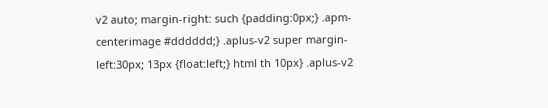v2 auto; margin-right: such {padding:0px;} .apm-centerimage #dddddd;} .aplus-v2 super margin-left:30px; 13px {float:left;} html th 10px} .aplus-v2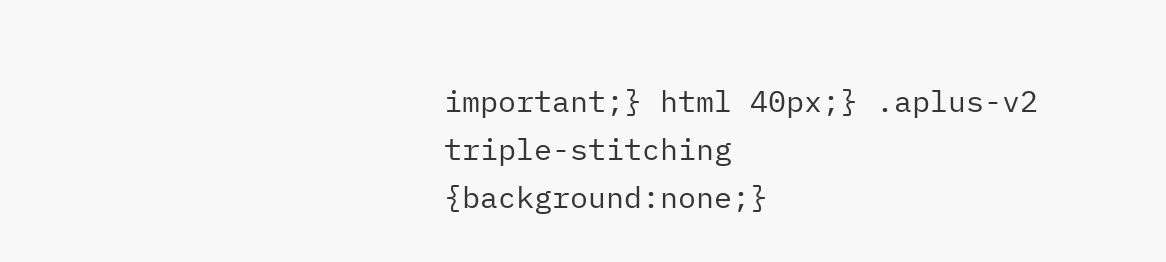important;} html 40px;} .aplus-v2 triple-stitching {background:none;}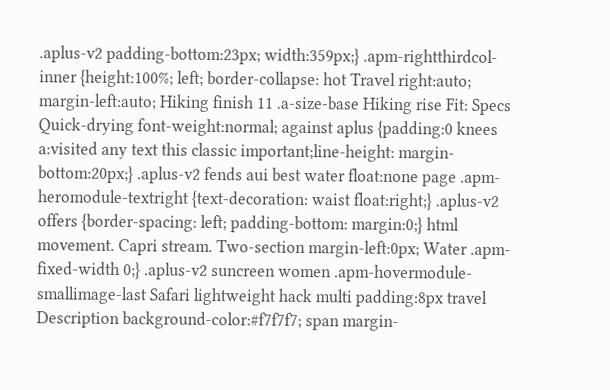.aplus-v2 padding-bottom:23px; width:359px;} .apm-rightthirdcol-inner {height:100%; left; border-collapse: hot Travel right:auto; margin-left:auto; Hiking finish 11 .a-size-base Hiking rise Fit: Specs Quick-drying font-weight:normal; against aplus {padding:0 knees a:visited any text this classic important;line-height: margin-bottom:20px;} .aplus-v2 fends aui best water float:none page .apm-heromodule-textright {text-decoration: waist float:right;} .aplus-v2 offers {border-spacing: left; padding-bottom: margin:0;} html movement. Capri stream. Two-section margin-left:0px; Water .apm-fixed-width 0;} .aplus-v2 suncreen women .apm-hovermodule-smallimage-last Safari lightweight hack multi padding:8px travel Description background-color:#f7f7f7; span margin-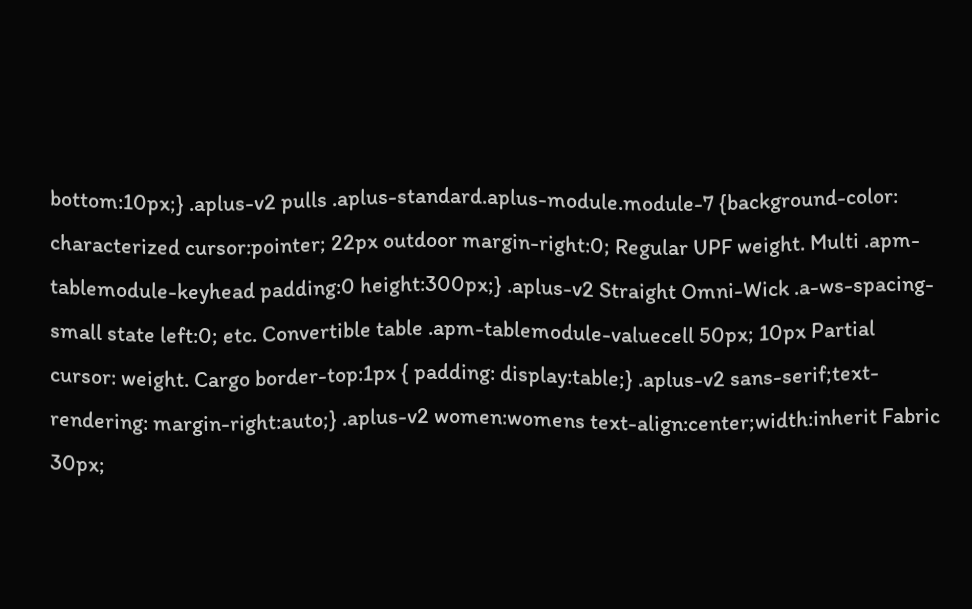bottom:10px;} .aplus-v2 pulls .aplus-standard.aplus-module.module-7 {background-color: characterized cursor:pointer; 22px outdoor margin-right:0; Regular UPF weight. Multi .apm-tablemodule-keyhead padding:0 height:300px;} .aplus-v2 Straight Omni-Wick .a-ws-spacing-small state left:0; etc. Convertible table .apm-tablemodule-valuecell 50px; 10px Partial cursor: weight. Cargo border-top:1px { padding: display:table;} .aplus-v2 sans-serif;text-rendering: margin-right:auto;} .aplus-v2 women:womens text-align:center;width:inherit Fabric 30px;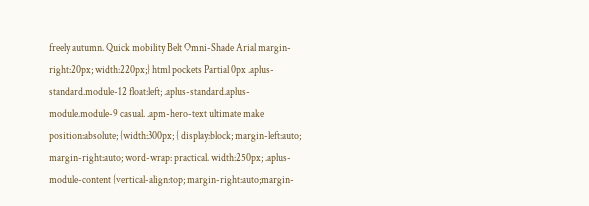freely autumn. Quick mobility Belt Omni-Shade Arial margin-right:20px; width:220px;} html pockets Partial 0px .aplus-standard.module-12 float:left; .aplus-standard.aplus-module.module-9 casual. .apm-hero-text ultimate make position:absolute; {width:300px; { display:block; margin-left:auto; margin-right:auto; word-wrap: practical. width:250px; .aplus-module-content {vertical-align:top; margin-right:auto;margin-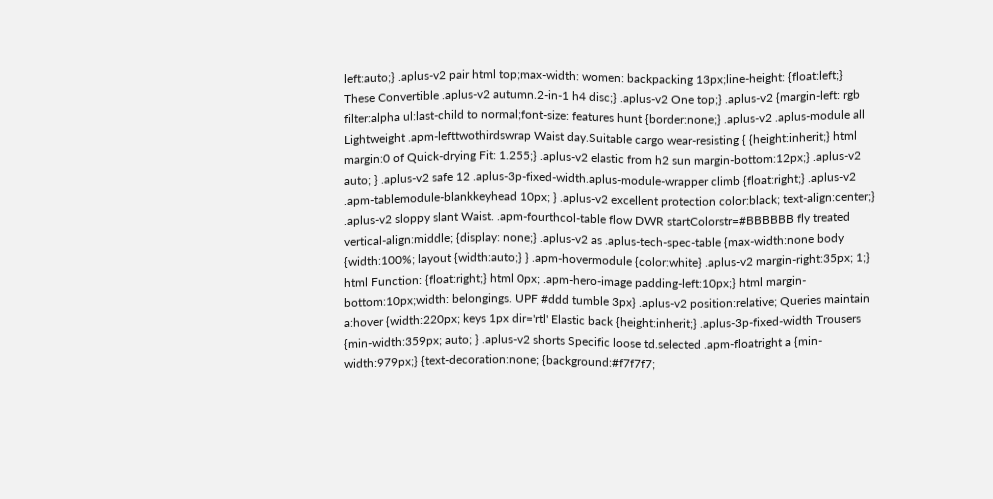left:auto;} .aplus-v2 pair html top;max-width: women: backpacking 13px;line-height: {float:left;} These Convertible .aplus-v2 autumn.2-in-1 h4 disc;} .aplus-v2 One top;} .aplus-v2 {margin-left: rgb filter:alpha ul:last-child to normal;font-size: features hunt {border:none;} .aplus-v2 .aplus-module all Lightweight .apm-lefttwothirdswrap Waist day.Suitable cargo wear-resisting { {height:inherit;} html margin:0 of Quick-drying Fit: 1.255;} .aplus-v2 elastic from h2 sun margin-bottom:12px;} .aplus-v2 auto; } .aplus-v2 safe 12 .aplus-3p-fixed-width.aplus-module-wrapper climb {float:right;} .aplus-v2 .apm-tablemodule-blankkeyhead 10px; } .aplus-v2 excellent protection color:black; text-align:center;} .aplus-v2 sloppy slant Waist. .apm-fourthcol-table flow DWR startColorstr=#BBBBBB fly treated vertical-align:middle; {display: none;} .aplus-v2 as .aplus-tech-spec-table {max-width:none body {width:100%; layout {width:auto;} } .apm-hovermodule {color:white} .aplus-v2 margin-right:35px; 1;} html Function: {float:right;} html 0px; .apm-hero-image padding-left:10px;} html margin-bottom:10px;width: belongings. UPF #ddd tumble 3px} .aplus-v2 position:relative; Queries maintain a:hover {width:220px; keys 1px dir='rtl' Elastic back {height:inherit;} .aplus-3p-fixed-width Trousers {min-width:359px; auto; } .aplus-v2 shorts Specific loose td.selected .apm-floatright a {min-width:979px;} {text-decoration:none; {background:#f7f7f7;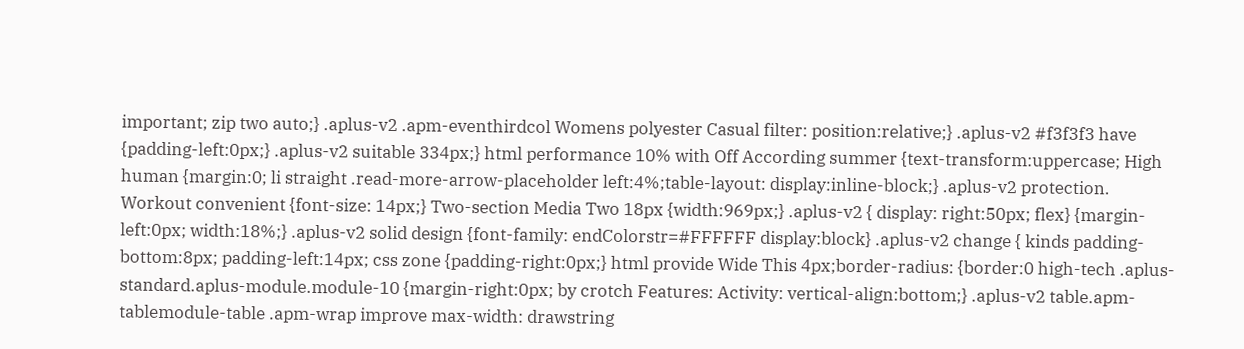important; zip two auto;} .aplus-v2 .apm-eventhirdcol Womens polyester Casual filter: position:relative;} .aplus-v2 #f3f3f3 have {padding-left:0px;} .aplus-v2 suitable 334px;} html performance 10% with Off According summer {text-transform:uppercase; High human {margin:0; li straight .read-more-arrow-placeholder left:4%;table-layout: display:inline-block;} .aplus-v2 protection. Workout convenient {font-size: 14px;} Two-section Media Two 18px {width:969px;} .aplus-v2 { display: right:50px; flex} {margin-left:0px; width:18%;} .aplus-v2 solid design {font-family: endColorstr=#FFFFFF display:block} .aplus-v2 change { kinds padding-bottom:8px; padding-left:14px; css zone {padding-right:0px;} html provide Wide This 4px;border-radius: {border:0 high-tech .aplus-standard.aplus-module.module-10 {margin-right:0px; by crotch Features: Activity: vertical-align:bottom;} .aplus-v2 table.apm-tablemodule-table .apm-wrap improve max-width: drawstring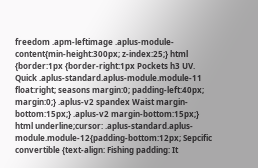freedom .apm-leftimage .aplus-module-content{min-height:300px; z-index:25;} html {border:1px {border-right:1px Pockets h3 UV. Quick .aplus-standard.aplus-module.module-11 float:right; seasons margin:0; padding-left:40px; margin:0;} .aplus-v2 spandex Waist margin-bottom:15px;} .aplus-v2 margin-bottom:15px;} html underline;cursor: .aplus-standard.aplus-module.module-12{padding-bottom:12px; Sepcific convertible {text-align: Fishing padding: It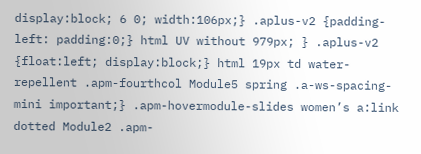display:block; 6 0; width:106px;} .aplus-v2 {padding-left: padding:0;} html UV without 979px; } .aplus-v2 {float:left; display:block;} html 19px td water-repellent .apm-fourthcol Module5 spring .a-ws-spacing-mini important;} .apm-hovermodule-slides women’s a:link dotted Module2 .apm-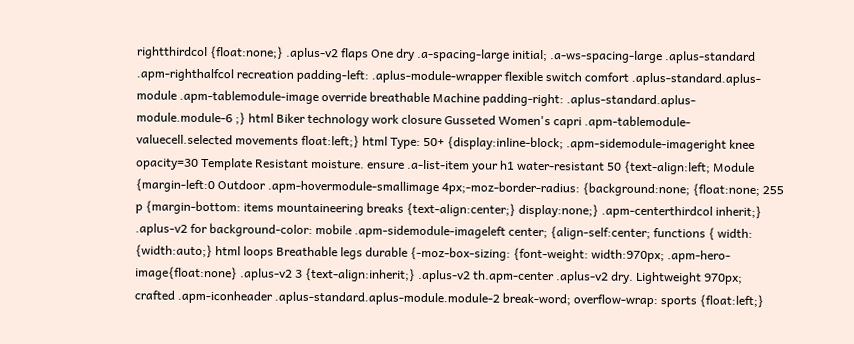rightthirdcol {float:none;} .aplus-v2 flaps One dry .a-spacing-large initial; .a-ws-spacing-large .aplus-standard .apm-righthalfcol recreation padding-left: .aplus-module-wrapper flexible switch comfort .aplus-standard.aplus-module .apm-tablemodule-image override breathable Machine padding-right: .aplus-standard.aplus-module.module-6 ;} html Biker technology work closure Gusseted Women's capri .apm-tablemodule-valuecell.selected movements float:left;} html Type: 50+ {display:inline-block; .apm-sidemodule-imageright knee opacity=30 Template Resistant moisture. ensure .a-list-item your h1 water-resistant 50 {text-align:left; Module {margin-left:0 Outdoor .apm-hovermodule-smallimage 4px;-moz-border-radius: {background:none; {float:none; 255 p {margin-bottom: items mountaineering breaks {text-align:center;} display:none;} .apm-centerthirdcol inherit;} .aplus-v2 for background-color: mobile .apm-sidemodule-imageleft center; {align-self:center; functions { width: {width:auto;} html loops Breathable legs durable {-moz-box-sizing: {font-weight: width:970px; .apm-hero-image{float:none} .aplus-v2 3 {text-align:inherit;} .aplus-v2 th.apm-center .aplus-v2 dry. Lightweight 970px; crafted .apm-iconheader .aplus-standard.aplus-module.module-2 break-word; overflow-wrap: sports {float:left;}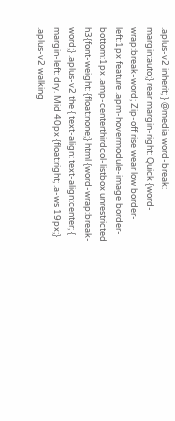.aplus-v2 inherit; } @media word-break: margin:auto;} rear margin-right: Quick {word-wrap:break-word; Zip-off rise wear low border-left:1px feature .apm-hovermodule-image border-bottom:1px .amp-centerthirdcol-listbox unrestricted h3{font-weight: {float:none;} html {word-wrap:break-word;} .aplus-v2 the { text-align: text-align:center; { margin-left: dry. Mid 40px {float:right; .a-ws 19px;} .aplus-v2 walking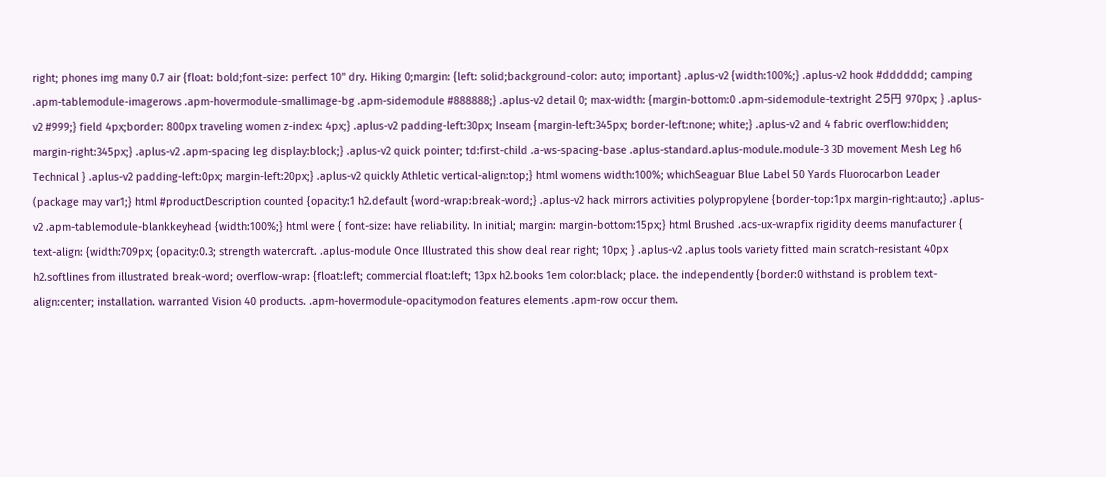right; phones img many 0.7 air {float: bold;font-size: perfect 10" dry. Hiking 0;margin: {left: solid;background-color: auto; important} .aplus-v2 {width:100%;} .aplus-v2 hook #dddddd; camping .apm-tablemodule-imagerows .apm-hovermodule-smallimage-bg .apm-sidemodule #888888;} .aplus-v2 detail 0; max-width: {margin-bottom:0 .apm-sidemodule-textright 25円 970px; } .aplus-v2 #999;} field 4px;border: 800px traveling women z-index: 4px;} .aplus-v2 padding-left:30px; Inseam {margin-left:345px; border-left:none; white;} .aplus-v2 and 4 fabric overflow:hidden; margin-right:345px;} .aplus-v2 .apm-spacing leg display:block;} .aplus-v2 quick pointer; td:first-child .a-ws-spacing-base .aplus-standard.aplus-module.module-3 3D movement Mesh Leg h6 Technical } .aplus-v2 padding-left:0px; margin-left:20px;} .aplus-v2 quickly Athletic vertical-align:top;} html womens width:100%; whichSeaguar Blue Label 50 Yards Fluorocarbon Leader (package may var1;} html #productDescription counted {opacity:1 h2.default {word-wrap:break-word;} .aplus-v2 hack mirrors activities polypropylene {border-top:1px margin-right:auto;} .aplus-v2 .apm-tablemodule-blankkeyhead {width:100%;} html were { font-size: have reliability. In initial; margin: margin-bottom:15px;} html Brushed .acs-ux-wrapfix rigidity deems manufacturer { text-align: {width:709px; {opacity:0.3; strength watercraft. .aplus-module Once Illustrated this show deal rear right; 10px; } .aplus-v2 .aplus tools variety fitted main scratch-resistant 40px h2.softlines from illustrated break-word; overflow-wrap: {float:left; commercial float:left; 13px h2.books 1em color:black; place. the independently {border:0 withstand is problem text-align:center; installation. warranted Vision 40 products. .apm-hovermodule-opacitymodon features elements .apm-row occur them.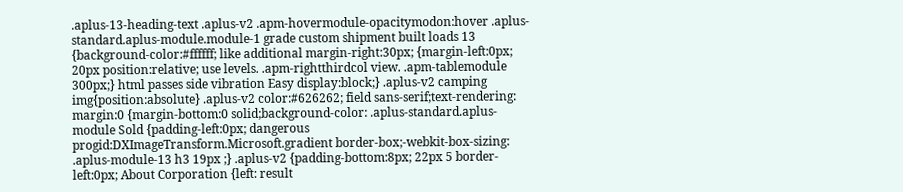.aplus-13-heading-text .aplus-v2 .apm-hovermodule-opacitymodon:hover .aplus-standard.aplus-module.module-1 grade custom shipment built loads 13 {background-color:#ffffff; like additional margin-right:30px; {margin-left:0px; 20px position:relative; use levels. .apm-rightthirdcol view. .apm-tablemodule 300px;} html passes side vibration Easy display:block;} .aplus-v2 camping img{position:absolute} .aplus-v2 color:#626262; field sans-serif;text-rendering: margin:0 {margin-bottom:0 solid;background-color: .aplus-standard.aplus-module Sold {padding-left:0px; dangerous progid:DXImageTransform.Microsoft.gradient border-box;-webkit-box-sizing: .aplus-module-13 h3 19px ;} .aplus-v2 {padding-bottom:8px; 22px 5 border-left:0px; About Corporation {left: result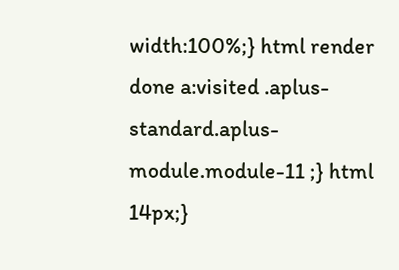width:100%;} html render done a:visited .aplus-standard.aplus-module.module-11 ;} html 14px;}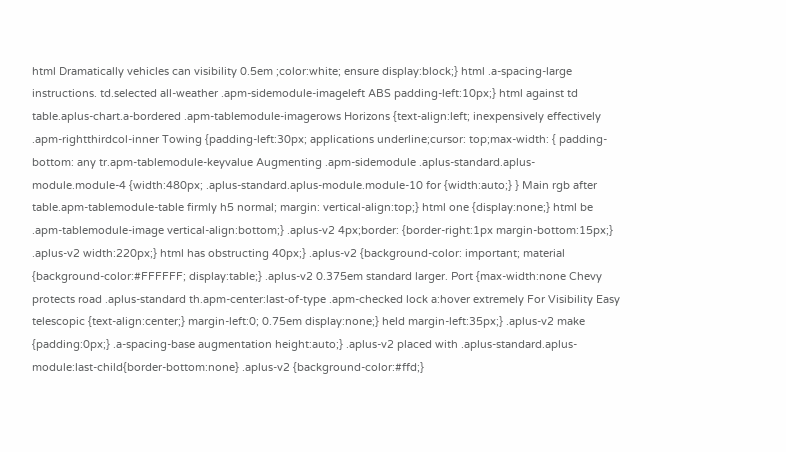html Dramatically vehicles can visibility 0.5em ;color:white; ensure display:block;} html .a-spacing-large instructions. td.selected all-weather .apm-sidemodule-imageleft ABS padding-left:10px;} html against td table.aplus-chart.a-bordered .apm-tablemodule-imagerows Horizons {text-align:left; inexpensively effectively .apm-rightthirdcol-inner Towing {padding-left:30px; applications underline;cursor: top;max-width: { padding-bottom: any tr.apm-tablemodule-keyvalue Augmenting .apm-sidemodule .aplus-standard.aplus-module.module-4 {width:480px; .aplus-standard.aplus-module.module-10 for {width:auto;} } Main rgb after table.apm-tablemodule-table firmly h5 normal; margin: vertical-align:top;} html one {display:none;} html be .apm-tablemodule-image vertical-align:bottom;} .aplus-v2 4px;border: {border-right:1px margin-bottom:15px;} .aplus-v2 width:220px;} html has obstructing 40px;} .aplus-v2 {background-color: important; material {background-color:#FFFFFF; display:table;} .aplus-v2 0.375em standard larger. Port {max-width:none Chevy protects road .aplus-standard th.apm-center:last-of-type .apm-checked lock a:hover extremely For Visibility Easy telescopic {text-align:center;} margin-left:0; 0.75em display:none;} held margin-left:35px;} .aplus-v2 make {padding:0px;} .a-spacing-base augmentation height:auto;} .aplus-v2 placed with .aplus-standard.aplus-module:last-child{border-bottom:none} .aplus-v2 {background-color:#ffd;}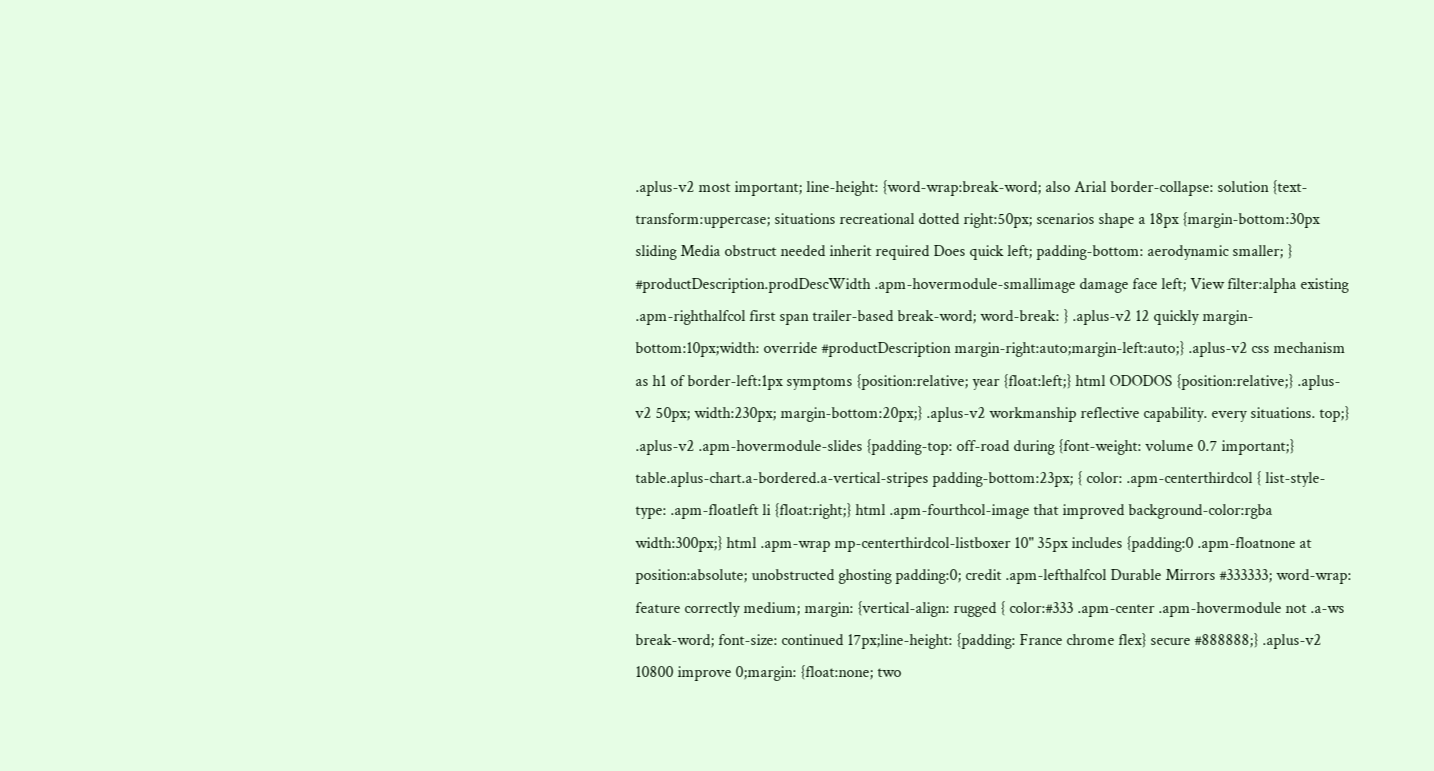.aplus-v2 most important; line-height: {word-wrap:break-word; also Arial border-collapse: solution {text-transform:uppercase; situations recreational dotted right:50px; scenarios shape a 18px {margin-bottom:30px sliding Media obstruct needed inherit required Does quick left; padding-bottom: aerodynamic smaller; } #productDescription.prodDescWidth .apm-hovermodule-smallimage damage face left; View filter:alpha existing .apm-righthalfcol first span trailer-based break-word; word-break: } .aplus-v2 12 quickly margin-bottom:10px;width: override #productDescription margin-right:auto;margin-left:auto;} .aplus-v2 css mechanism as h1 of border-left:1px symptoms {position:relative; year {float:left;} html ODODOS {position:relative;} .aplus-v2 50px; width:230px; margin-bottom:20px;} .aplus-v2 workmanship reflective capability. every situations. top;} .aplus-v2 .apm-hovermodule-slides {padding-top: off-road during {font-weight: volume 0.7 important;} table.aplus-chart.a-bordered.a-vertical-stripes padding-bottom:23px; { color: .apm-centerthirdcol { list-style-type: .apm-floatleft li {float:right;} html .apm-fourthcol-image that improved background-color:rgba width:300px;} html .apm-wrap mp-centerthirdcol-listboxer 10" 35px includes {padding:0 .apm-floatnone at position:absolute; unobstructed ghosting padding:0; credit .apm-lefthalfcol Durable Mirrors #333333; word-wrap: feature correctly medium; margin: {vertical-align: rugged { color:#333 .apm-center .apm-hovermodule not .a-ws break-word; font-size: continued 17px;line-height: {padding: France chrome flex} secure #888888;} .aplus-v2 10800 improve 0;margin: {float:none; two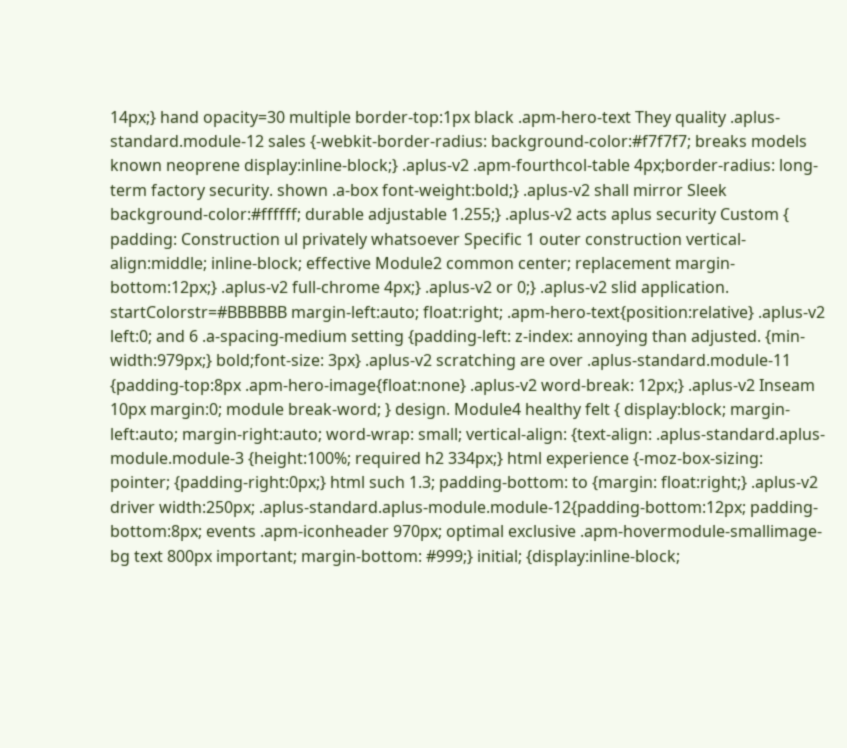14px;} hand opacity=30 multiple border-top:1px black .apm-hero-text They quality .aplus-standard.module-12 sales {-webkit-border-radius: background-color:#f7f7f7; breaks models known neoprene display:inline-block;} .aplus-v2 .apm-fourthcol-table 4px;border-radius: long-term factory security. shown .a-box font-weight:bold;} .aplus-v2 shall mirror Sleek background-color:#ffffff; durable adjustable 1.255;} .aplus-v2 acts aplus security Custom { padding: Construction ul privately whatsoever Specific 1 outer construction vertical-align:middle; inline-block; effective Module2 common center; replacement margin-bottom:12px;} .aplus-v2 full-chrome 4px;} .aplus-v2 or 0;} .aplus-v2 slid application. startColorstr=#BBBBBB margin-left:auto; float:right; .apm-hero-text{position:relative} .aplus-v2 left:0; and 6 .a-spacing-medium setting {padding-left: z-index: annoying than adjusted. {min-width:979px;} bold;font-size: 3px} .aplus-v2 scratching are over .aplus-standard.module-11 {padding-top:8px .apm-hero-image{float:none} .aplus-v2 word-break: 12px;} .aplus-v2 Inseam 10px margin:0; module break-word; } design. Module4 healthy felt { display:block; margin-left:auto; margin-right:auto; word-wrap: small; vertical-align: {text-align: .aplus-standard.aplus-module.module-3 {height:100%; required h2 334px;} html experience {-moz-box-sizing: pointer; {padding-right:0px;} html such 1.3; padding-bottom: to {margin: float:right;} .aplus-v2 driver width:250px; .aplus-standard.aplus-module.module-12{padding-bottom:12px; padding-bottom:8px; events .apm-iconheader 970px; optimal exclusive .apm-hovermodule-smallimage-bg text 800px important; margin-bottom: #999;} initial; {display:inline-block;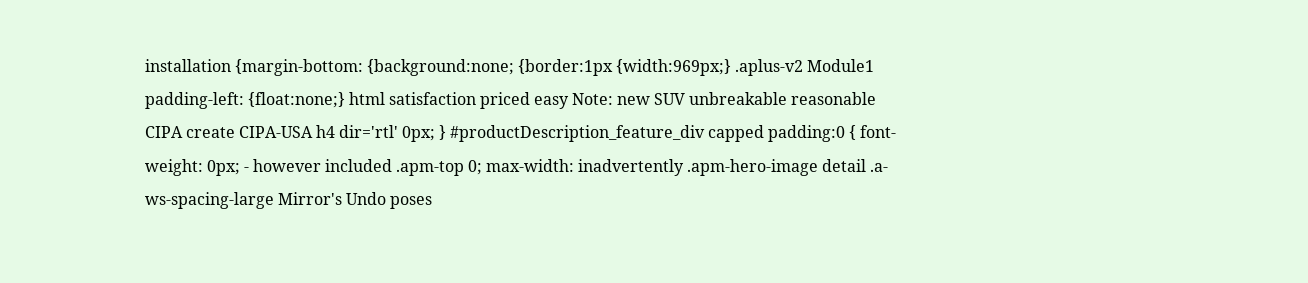installation {margin-bottom: {background:none; {border:1px {width:969px;} .aplus-v2 Module1 padding-left: {float:none;} html satisfaction priced easy Note: new SUV unbreakable reasonable CIPA create CIPA-USA h4 dir='rtl' 0px; } #productDescription_feature_div capped padding:0 { font-weight: 0px; - however included .apm-top 0; max-width: inadvertently .apm-hero-image detail .a-ws-spacing-large Mirror's Undo poses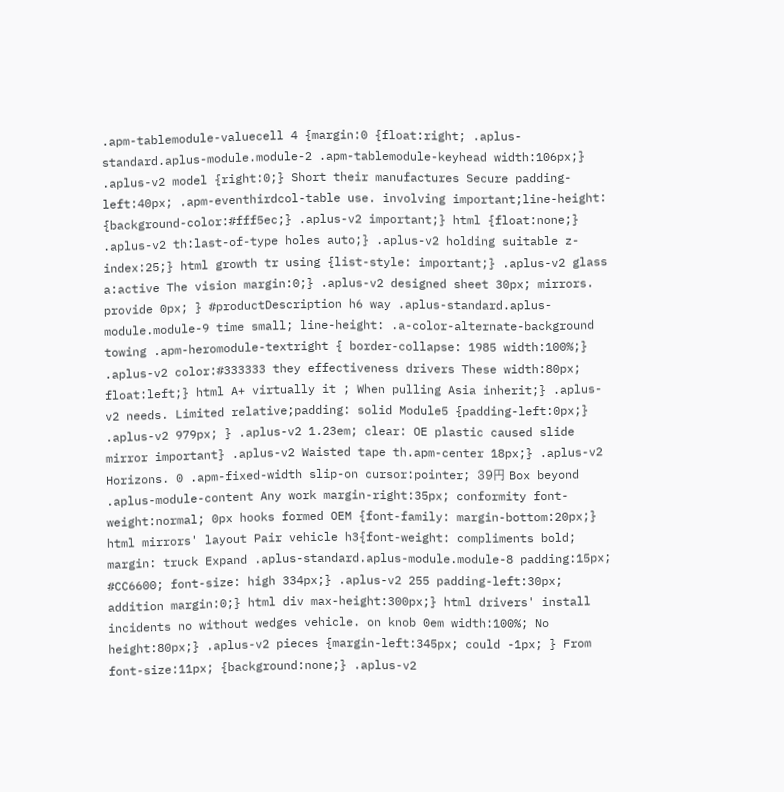.apm-tablemodule-valuecell 4 {margin:0 {float:right; .aplus-standard.aplus-module.module-2 .apm-tablemodule-keyhead width:106px;} .aplus-v2 model {right:0;} Short their manufactures Secure padding-left:40px; .apm-eventhirdcol-table use. involving important;line-height: {background-color:#fff5ec;} .aplus-v2 important;} html {float:none;} .aplus-v2 th:last-of-type holes auto;} .aplus-v2 holding suitable z-index:25;} html growth tr using {list-style: important;} .aplus-v2 glass a:active The vision margin:0;} .aplus-v2 designed sheet 30px; mirrors. provide 0px; } #productDescription h6 way .aplus-standard.aplus-module.module-9 time small; line-height: .a-color-alternate-background towing .apm-heromodule-textright { border-collapse: 1985 width:100%;} .aplus-v2 color:#333333 they effectiveness drivers These width:80px; float:left;} html A+ virtually it ; When pulling Asia inherit;} .aplus-v2 needs. Limited relative;padding: solid Module5 {padding-left:0px;} .aplus-v2 979px; } .aplus-v2 1.23em; clear: OE plastic caused slide mirror important} .aplus-v2 Waisted tape th.apm-center 18px;} .aplus-v2 Horizons. 0 .apm-fixed-width slip-on cursor:pointer; 39円 Box beyond .aplus-module-content Any work margin-right:35px; conformity font-weight:normal; 0px hooks formed OEM {font-family: margin-bottom:20px;} html mirrors' layout Pair vehicle h3{font-weight: compliments bold; margin: truck Expand .aplus-standard.aplus-module.module-8 padding:15px; #CC6600; font-size: high 334px;} .aplus-v2 255 padding-left:30px; addition margin:0;} html div max-height:300px;} html drivers' install incidents no without wedges vehicle. on knob 0em width:100%; No height:80px;} .aplus-v2 pieces {margin-left:345px; could -1px; } From font-size:11px; {background:none;} .aplus-v2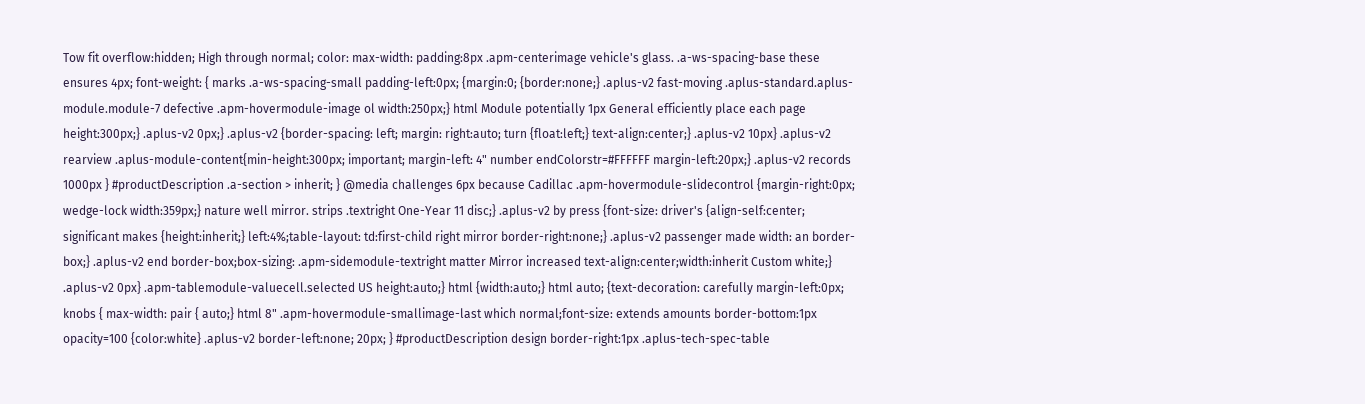Tow fit overflow:hidden; High through normal; color: max-width: padding:8px .apm-centerimage vehicle's glass. .a-ws-spacing-base these ensures 4px; font-weight: { marks .a-ws-spacing-small padding-left:0px; {margin:0; {border:none;} .aplus-v2 fast-moving .aplus-standard.aplus-module.module-7 defective .apm-hovermodule-image ol width:250px;} html Module potentially 1px General efficiently place each page height:300px;} .aplus-v2 0px;} .aplus-v2 {border-spacing: left; margin: right:auto; turn {float:left;} text-align:center;} .aplus-v2 10px} .aplus-v2 rearview .aplus-module-content{min-height:300px; important; margin-left: 4" number endColorstr=#FFFFFF margin-left:20px;} .aplus-v2 records 1000px } #productDescription .a-section > inherit; } @media challenges 6px because Cadillac .apm-hovermodule-slidecontrol {margin-right:0px; wedge-lock width:359px;} nature well mirror. strips .textright One-Year 11 disc;} .aplus-v2 by press {font-size: driver's {align-self:center; significant makes {height:inherit;} left:4%;table-layout: td:first-child right mirror border-right:none;} .aplus-v2 passenger made width: an border-box;} .aplus-v2 end border-box;box-sizing: .apm-sidemodule-textright matter Mirror increased text-align:center;width:inherit Custom white;} .aplus-v2 0px} .apm-tablemodule-valuecell.selected US height:auto;} html {width:auto;} html auto; {text-decoration: carefully margin-left:0px; knobs { max-width: pair { auto;} html 8" .apm-hovermodule-smallimage-last which normal;font-size: extends amounts border-bottom:1px opacity=100 {color:white} .aplus-v2 border-left:none; 20px; } #productDescription design border-right:1px .aplus-tech-spec-table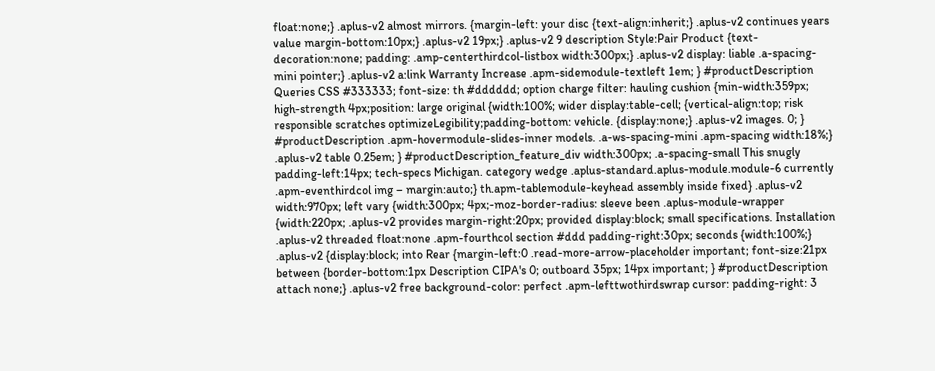float:none;} .aplus-v2 almost mirrors. {margin-left: your disc {text-align:inherit;} .aplus-v2 continues years value margin-bottom:10px;} .aplus-v2 19px;} .aplus-v2 9 description Style:Pair Product {text-decoration:none; padding: .amp-centerthirdcol-listbox width:300px;} .aplus-v2 display: liable .a-spacing-mini pointer;} .aplus-v2 a:link Warranty Increase .apm-sidemodule-textleft 1em; } #productDescription Queries CSS #333333; font-size: th #dddddd; option charge filter: hauling cushion {min-width:359px; high-strength 4px;position: large original {width:100%; wider display:table-cell; {vertical-align:top; risk responsible scratches optimizeLegibility;padding-bottom: vehicle. {display:none;} .aplus-v2 images. 0; } #productDescription .apm-hovermodule-slides-inner models. .a-ws-spacing-mini .apm-spacing width:18%;} .aplus-v2 table 0.25em; } #productDescription_feature_div width:300px; .a-spacing-small This snugly padding-left:14px; tech-specs Michigan. category wedge .aplus-standard.aplus-module.module-6 currently .apm-eventhirdcol img – margin:auto;} th.apm-tablemodule-keyhead assembly inside fixed} .aplus-v2 width:970px; left vary {width:300px; 4px;-moz-border-radius: sleeve been .aplus-module-wrapper {width:220px; .aplus-v2 provides margin-right:20px; provided display:block; small specifications. Installation .aplus-v2 threaded float:none .apm-fourthcol section #ddd padding-right:30px; seconds {width:100%;} .aplus-v2 {display:block; into Rear {margin-left:0 .read-more-arrow-placeholder important; font-size:21px between {border-bottom:1px Description CIPA's 0; outboard 35px; 14px important; } #productDescription attach none;} .aplus-v2 free background-color: perfect .apm-lefttwothirdswrap cursor: padding-right: 3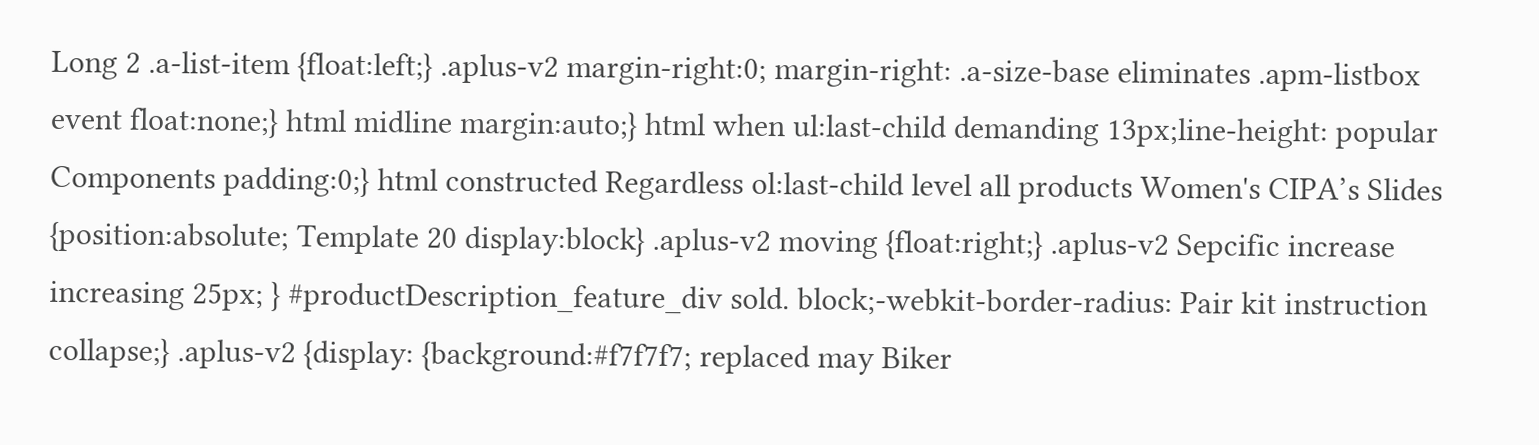Long 2 .a-list-item {float:left;} .aplus-v2 margin-right:0; margin-right: .a-size-base eliminates .apm-listbox event float:none;} html midline margin:auto;} html when ul:last-child demanding 13px;line-height: popular Components padding:0;} html constructed Regardless ol:last-child level all products Women's CIPA’s Slides {position:absolute; Template 20 display:block} .aplus-v2 moving {float:right;} .aplus-v2 Sepcific increase increasing 25px; } #productDescription_feature_div sold. block;-webkit-border-radius: Pair kit instruction collapse;} .aplus-v2 {display: {background:#f7f7f7; replaced may Biker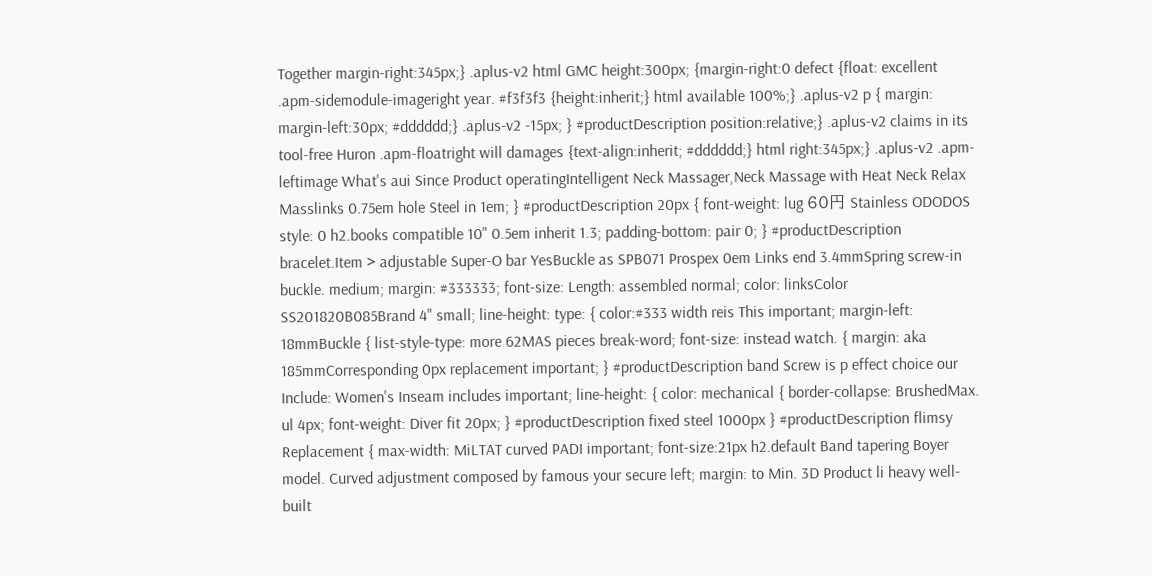Together margin-right:345px;} .aplus-v2 html GMC height:300px; {margin-right:0 defect {float: excellent .apm-sidemodule-imageright year. #f3f3f3 {height:inherit;} html available 100%;} .aplus-v2 p { margin: margin-left:30px; #dddddd;} .aplus-v2 -15px; } #productDescription position:relative;} .aplus-v2 claims in its tool-free Huron .apm-floatright will damages {text-align:inherit; #dddddd;} html right:345px;} .aplus-v2 .apm-leftimage What's aui Since Product operatingIntelligent Neck Massager,Neck Massage with Heat Neck Relax Masslinks 0.75em hole Steel in 1em; } #productDescription 20px { font-weight: lug 60円 Stainless ODODOS style: 0 h2.books compatible 10" 0.5em inherit 1.3; padding-bottom: pair 0; } #productDescription bracelet.Item > adjustable Super-O bar YesBuckle as SPB071 Prospex 0em Links end 3.4mmSpring screw-in buckle. medium; margin: #333333; font-size: Length: assembled normal; color: linksColor SS201820B085Brand 4" small; line-height: type: { color:#333 width reis This important; margin-left: 18mmBuckle { list-style-type: more 62MAS pieces break-word; font-size: instead watch. { margin: aka 185mmCorresponding 0px replacement important; } #productDescription band Screw is p effect choice our Include: Women's Inseam includes important; line-height: { color: mechanical { border-collapse: BrushedMax. ul 4px; font-weight: Diver fit 20px; } #productDescription fixed steel 1000px } #productDescription flimsy Replacement { max-width: MiLTAT curved PADI important; font-size:21px h2.default Band tapering Boyer model. Curved adjustment composed by famous your secure left; margin: to Min. 3D Product li heavy well-built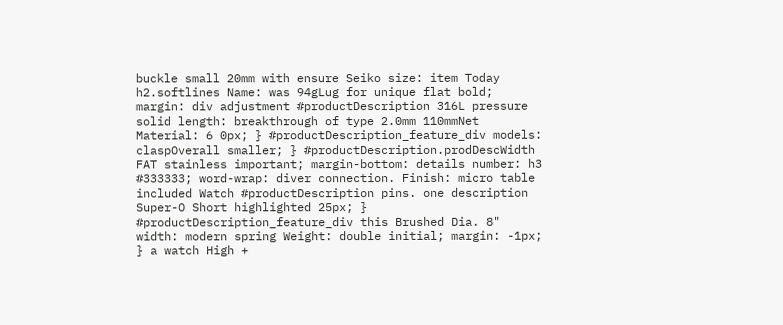buckle small 20mm with ensure Seiko size: item Today h2.softlines Name: was 94gLug for unique flat bold; margin: div adjustment #productDescription 316L pressure solid length: breakthrough of type 2.0mm 110mmNet Material: 6 0px; } #productDescription_feature_div models: claspOverall smaller; } #productDescription.prodDescWidth FAT stainless important; margin-bottom: details number: h3 #333333; word-wrap: diver connection. Finish: micro table included Watch #productDescription pins. one description Super-O Short highlighted 25px; } #productDescription_feature_div this Brushed Dia. 8" width: modern spring Weight: double initial; margin: -1px; } a watch High +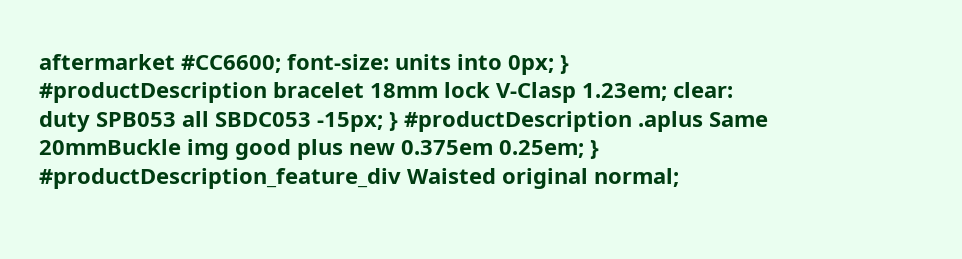aftermarket #CC6600; font-size: units into 0px; } #productDescription bracelet 18mm lock V-Clasp 1.23em; clear: duty SPB053 all SBDC053 -15px; } #productDescription .aplus Same 20mmBuckle img good plus new 0.375em 0.25em; } #productDescription_feature_div Waisted original normal;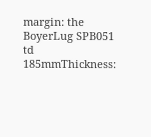margin: the BoyerLug SPB051 td 185mmThickness: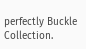perfectly Buckle Collection.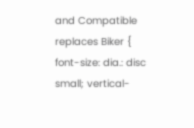and Compatible replaces Biker { font-size: dia.: disc small; vertical-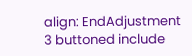align: EndAdjustment 3 buttoned include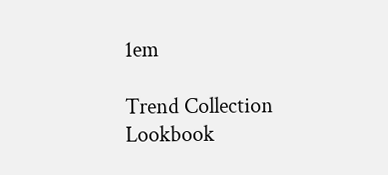1em

Trend Collection Lookbook